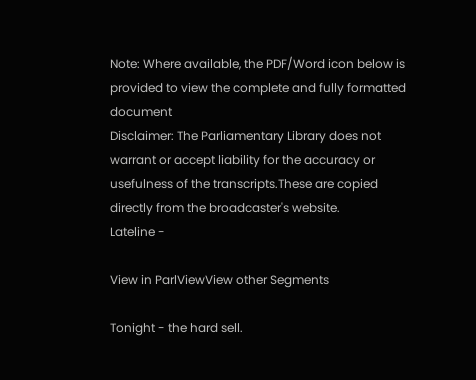Note: Where available, the PDF/Word icon below is provided to view the complete and fully formatted document
Disclaimer: The Parliamentary Library does not warrant or accept liability for the accuracy or usefulness of the transcripts.These are copied directly from the broadcaster's website.
Lateline -

View in ParlViewView other Segments

Tonight - the hard sell.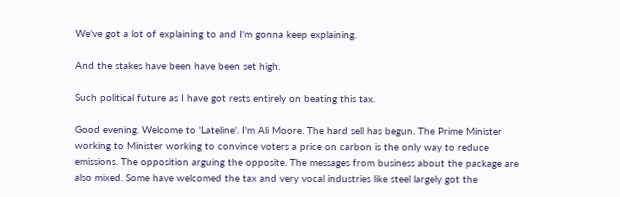We've got a lot of explaining to and I'm gonna keep explaining.

And the stakes have been have been set high.

Such political future as I have got rests entirely on beating this tax.

Good evening. Welcome to 'Lateline'. I'm Ali Moore. The hard sell has begun. The Prime Minister
working to Minister working to convince voters a price on carbon is the only way to reduce
emissions. The opposition arguing the opposite. The messages from business about the package are
also mixed. Some have welcomed the tax and very vocal industries like steel largely got the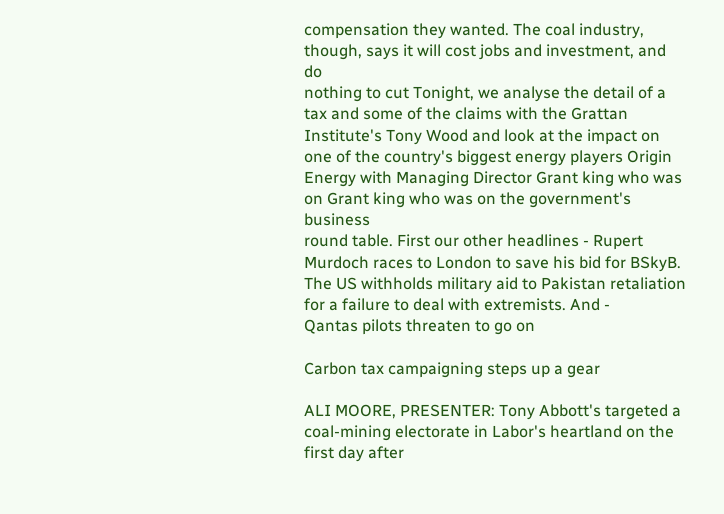compensation they wanted. The coal industry, though, says it will cost jobs and investment, and do
nothing to cut Tonight, we analyse the detail of a tax and some of the claims with the Grattan
Institute's Tony Wood and look at the impact on one of the country's biggest energy players Origin
Energy with Managing Director Grant king who was on Grant king who was on the government's business
round table. First our other headlines - Rupert Murdoch races to London to save his bid for BSkyB.
The US withholds military aid to Pakistan retaliation for a failure to deal with extremists. And -
Qantas pilots threaten to go on

Carbon tax campaigning steps up a gear

ALI MOORE, PRESENTER: Tony Abbott's targeted a coal-mining electorate in Labor's heartland on the
first day after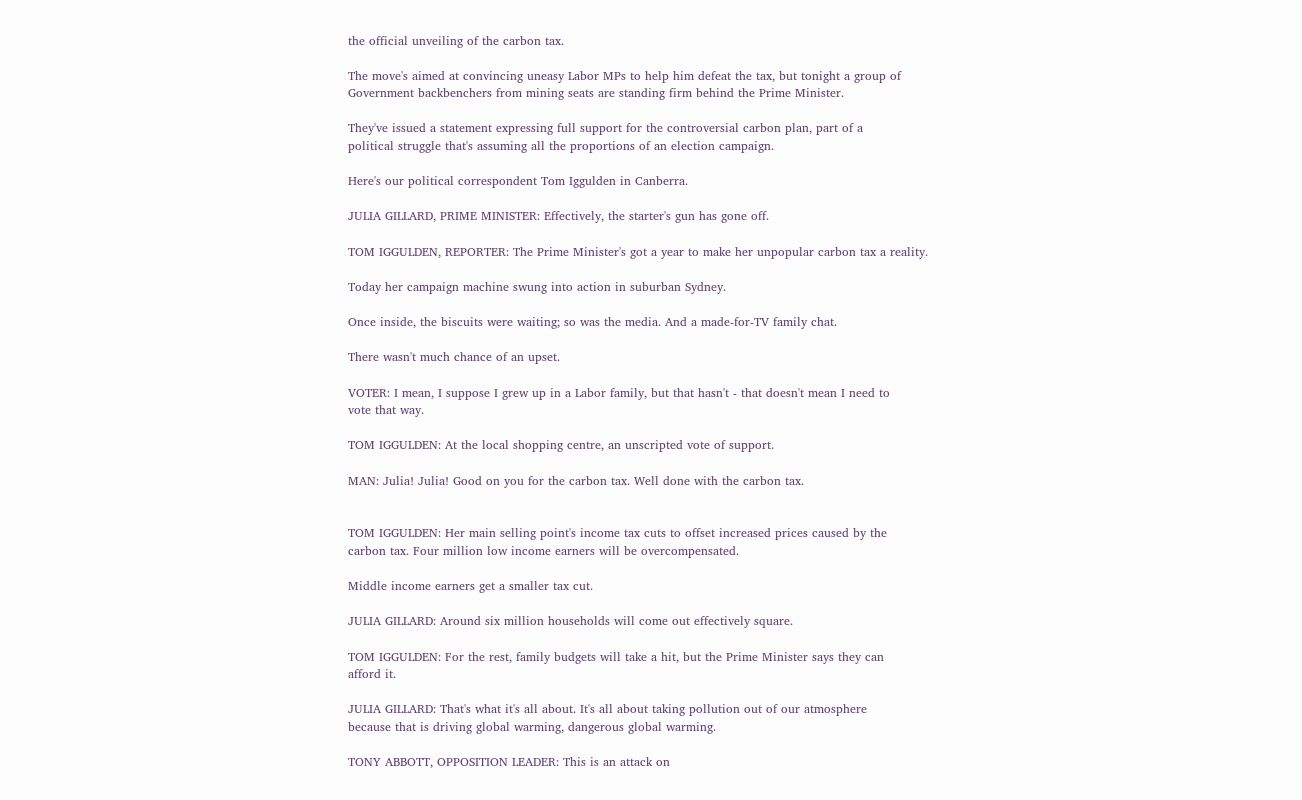the official unveiling of the carbon tax.

The move's aimed at convincing uneasy Labor MPs to help him defeat the tax, but tonight a group of
Government backbenchers from mining seats are standing firm behind the Prime Minister.

They've issued a statement expressing full support for the controversial carbon plan, part of a
political struggle that's assuming all the proportions of an election campaign.

Here's our political correspondent Tom Iggulden in Canberra.

JULIA GILLARD, PRIME MINISTER: Effectively, the starter's gun has gone off.

TOM IGGULDEN, REPORTER: The Prime Minister's got a year to make her unpopular carbon tax a reality.

Today her campaign machine swung into action in suburban Sydney.

Once inside, the biscuits were waiting; so was the media. And a made-for-TV family chat.

There wasn't much chance of an upset.

VOTER: I mean, I suppose I grew up in a Labor family, but that hasn't - that doesn't mean I need to
vote that way.

TOM IGGULDEN: At the local shopping centre, an unscripted vote of support.

MAN: Julia! Julia! Good on you for the carbon tax. Well done with the carbon tax.


TOM IGGULDEN: Her main selling point's income tax cuts to offset increased prices caused by the
carbon tax. Four million low income earners will be overcompensated.

Middle income earners get a smaller tax cut.

JULIA GILLARD: Around six million households will come out effectively square.

TOM IGGULDEN: For the rest, family budgets will take a hit, but the Prime Minister says they can
afford it.

JULIA GILLARD: That's what it's all about. It's all about taking pollution out of our atmosphere
because that is driving global warming, dangerous global warming.

TONY ABBOTT, OPPOSITION LEADER: This is an attack on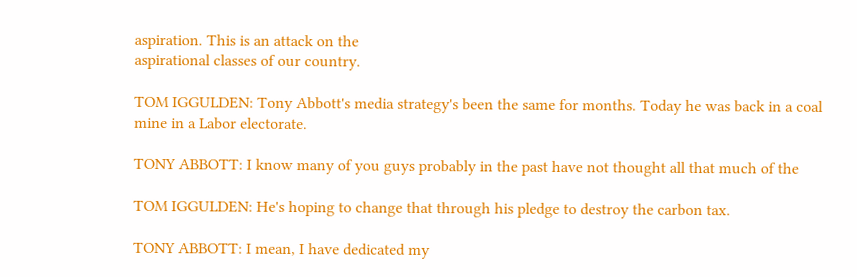aspiration. This is an attack on the
aspirational classes of our country.

TOM IGGULDEN: Tony Abbott's media strategy's been the same for months. Today he was back in a coal
mine in a Labor electorate.

TONY ABBOTT: I know many of you guys probably in the past have not thought all that much of the

TOM IGGULDEN: He's hoping to change that through his pledge to destroy the carbon tax.

TONY ABBOTT: I mean, I have dedicated my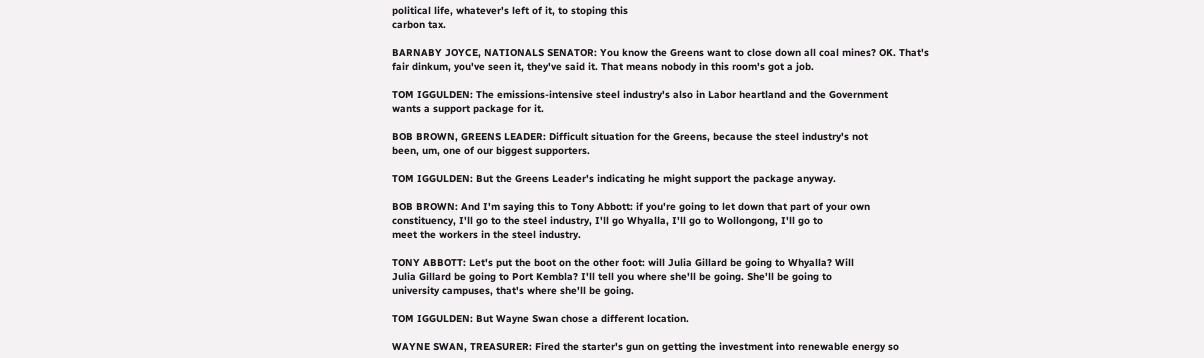political life, whatever's left of it, to stoping this
carbon tax.

BARNABY JOYCE, NATIONALS SENATOR: You know the Greens want to close down all coal mines? OK. That's
fair dinkum, you've seen it, they've said it. That means nobody in this room's got a job.

TOM IGGULDEN: The emissions-intensive steel industry's also in Labor heartland and the Government
wants a support package for it.

BOB BROWN, GREENS LEADER: Difficult situation for the Greens, because the steel industry's not
been, um, one of our biggest supporters.

TOM IGGULDEN: But the Greens Leader's indicating he might support the package anyway.

BOB BROWN: And I'm saying this to Tony Abbott: if you're going to let down that part of your own
constituency, I'll go to the steel industry, I'll go Whyalla, I'll go to Wollongong, I'll go to
meet the workers in the steel industry.

TONY ABBOTT: Let's put the boot on the other foot: will Julia Gillard be going to Whyalla? Will
Julia Gillard be going to Port Kembla? I'll tell you where she'll be going. She'll be going to
university campuses, that's where she'll be going.

TOM IGGULDEN: But Wayne Swan chose a different location.

WAYNE SWAN, TREASURER: Fired the starter's gun on getting the investment into renewable energy so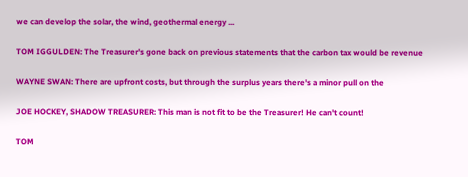we can develop the solar, the wind, geothermal energy ...

TOM IGGULDEN: The Treasurer's gone back on previous statements that the carbon tax would be revenue

WAYNE SWAN: There are upfront costs, but through the surplus years there's a minor pull on the

JOE HOCKEY, SHADOW TREASURER: This man is not fit to be the Treasurer! He can't count!

TOM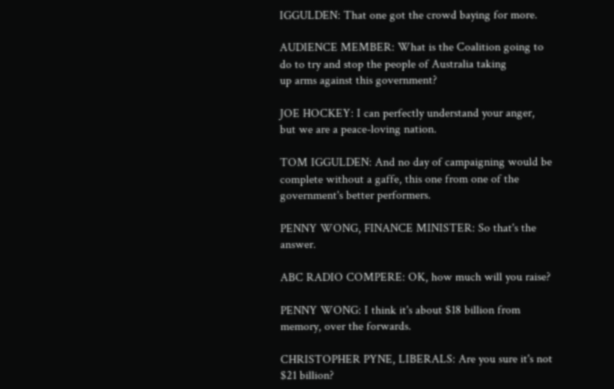IGGULDEN: That one got the crowd baying for more.

AUDIENCE MEMBER: What is the Coalition going to do to try and stop the people of Australia taking
up arms against this government?

JOE HOCKEY: I can perfectly understand your anger, but we are a peace-loving nation.

TOM IGGULDEN: And no day of campaigning would be complete without a gaffe, this one from one of the
government's better performers.

PENNY WONG, FINANCE MINISTER: So that's the answer.

ABC RADIO COMPERE: OK, how much will you raise?

PENNY WONG: I think it's about $18 billion from memory, over the forwards.

CHRISTOPHER PYNE, LIBERALS: Are you sure it's not $21 billion?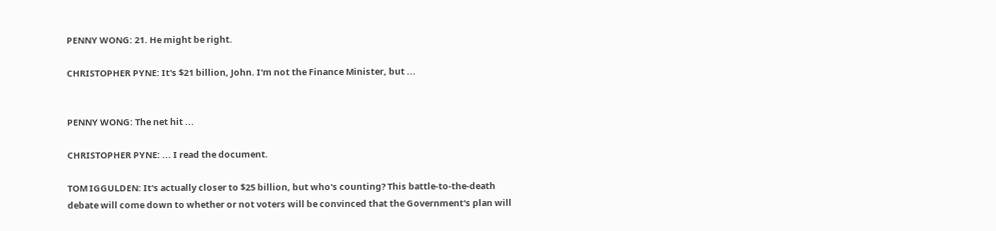PENNY WONG: 21. He might be right.

CHRISTOPHER PYNE: It's $21 billion, John. I'm not the Finance Minister, but ...


PENNY WONG: The net hit ...

CHRISTOPHER PYNE: ... I read the document.

TOM IGGULDEN: It's actually closer to $25 billion, but who's counting? This battle-to-the-death
debate will come down to whether or not voters will be convinced that the Government's plan will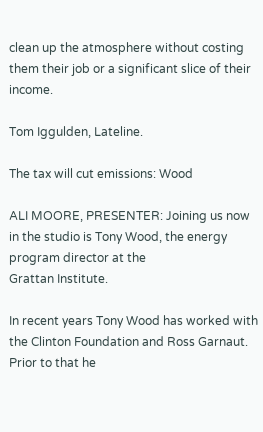clean up the atmosphere without costing them their job or a significant slice of their income.

Tom Iggulden, Lateline.

The tax will cut emissions: Wood

ALI MOORE, PRESENTER: Joining us now in the studio is Tony Wood, the energy program director at the
Grattan Institute.

In recent years Tony Wood has worked with the Clinton Foundation and Ross Garnaut. Prior to that he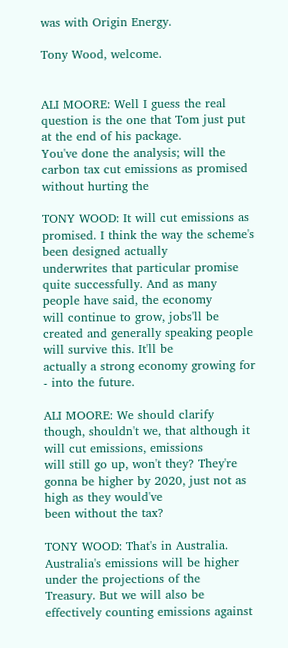was with Origin Energy.

Tony Wood, welcome.


ALI MOORE: Well I guess the real question is the one that Tom just put at the end of his package.
You've done the analysis; will the carbon tax cut emissions as promised without hurting the

TONY WOOD: It will cut emissions as promised. I think the way the scheme's been designed actually
underwrites that particular promise quite successfully. And as many people have said, the economy
will continue to grow, jobs'll be created and generally speaking people will survive this. It'll be
actually a strong economy growing for - into the future.

ALI MOORE: We should clarify though, shouldn't we, that although it will cut emissions, emissions
will still go up, won't they? They're gonna be higher by 2020, just not as high as they would've
been without the tax?

TONY WOOD: That's in Australia. Australia's emissions will be higher under the projections of the
Treasury. But we will also be effectively counting emissions against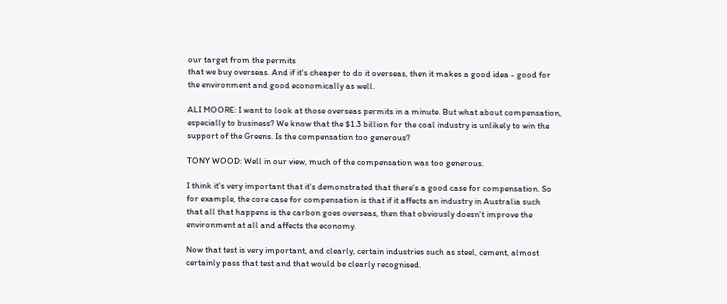our target from the permits
that we buy overseas. And if it's cheaper to do it overseas, then it makes a good idea - good for
the environment and good economically as well.

ALI MOORE: I want to look at those overseas permits in a minute. But what about compensation,
especially to business? We know that the $1.3 billion for the coal industry is unlikely to win the
support of the Greens. Is the compensation too generous?

TONY WOOD: Well in our view, much of the compensation was too generous.

I think it's very important that it's demonstrated that there's a good case for compensation. So
for example, the core case for compensation is that if it affects an industry in Australia such
that all that happens is the carbon goes overseas, then that obviously doesn't improve the
environment at all and affects the economy.

Now that test is very important, and clearly, certain industries such as steel, cement, almost
certainly pass that test and that would be clearly recognised.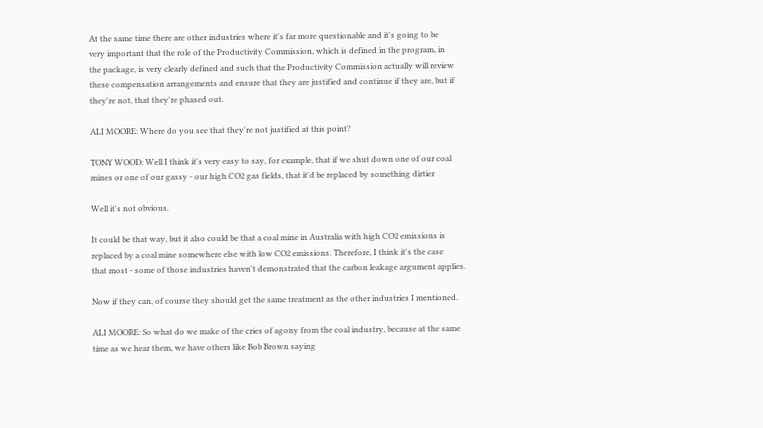At the same time there are other industries where it's far more questionable and it's going to be
very important that the role of the Productivity Commission, which is defined in the program, in
the package, is very clearly defined and such that the Productivity Commission actually will review
these compensation arrangements and ensure that they are justified and continue if they are, but if
they're not, that they're phased out.

ALI MOORE: Where do you see that they're not justified at this point?

TONY WOOD: Well I think it's very easy to say, for example, that if we shut down one of our coal
mines or one of our gassy - our high CO2 gas fields, that it'd be replaced by something dirtier

Well it's not obvious.

It could be that way, but it also could be that a coal mine in Australia with high CO2 emissions is
replaced by a coal mine somewhere else with low CO2 emissions. Therefore, I think it's the case
that most - some of those industries haven't demonstrated that the carbon leakage argument applies.

Now if they can, of course they should get the same treatment as the other industries I mentioned.

ALI MOORE: So what do we make of the cries of agony from the coal industry, because at the same
time as we hear them, we have others like Bob Brown saying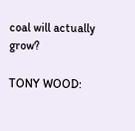coal will actually grow?

TONY WOOD: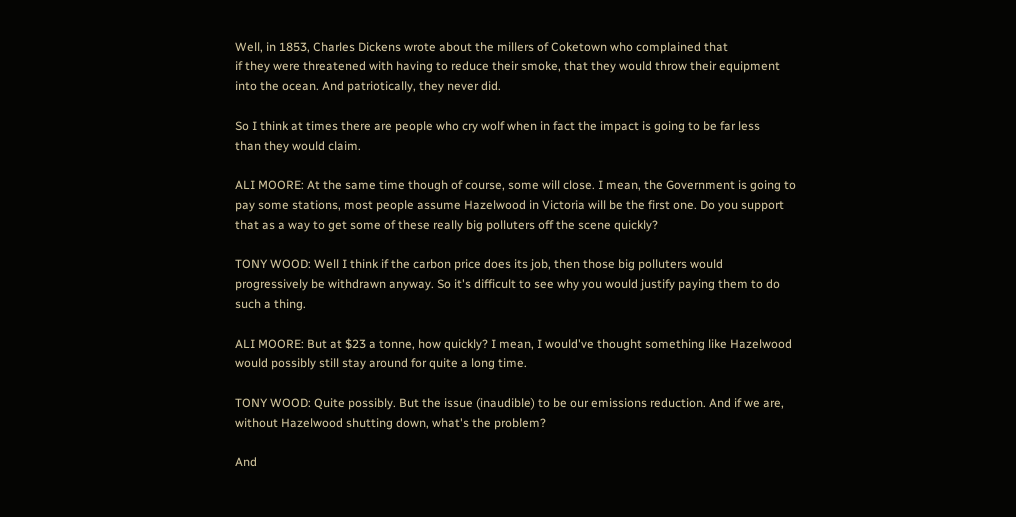Well, in 1853, Charles Dickens wrote about the millers of Coketown who complained that
if they were threatened with having to reduce their smoke, that they would throw their equipment
into the ocean. And patriotically, they never did.

So I think at times there are people who cry wolf when in fact the impact is going to be far less
than they would claim.

ALI MOORE: At the same time though of course, some will close. I mean, the Government is going to
pay some stations, most people assume Hazelwood in Victoria will be the first one. Do you support
that as a way to get some of these really big polluters off the scene quickly?

TONY WOOD: Well I think if the carbon price does its job, then those big polluters would
progressively be withdrawn anyway. So it's difficult to see why you would justify paying them to do
such a thing.

ALI MOORE: But at $23 a tonne, how quickly? I mean, I would've thought something like Hazelwood
would possibly still stay around for quite a long time.

TONY WOOD: Quite possibly. But the issue (inaudible) to be our emissions reduction. And if we are,
without Hazelwood shutting down, what's the problem?

And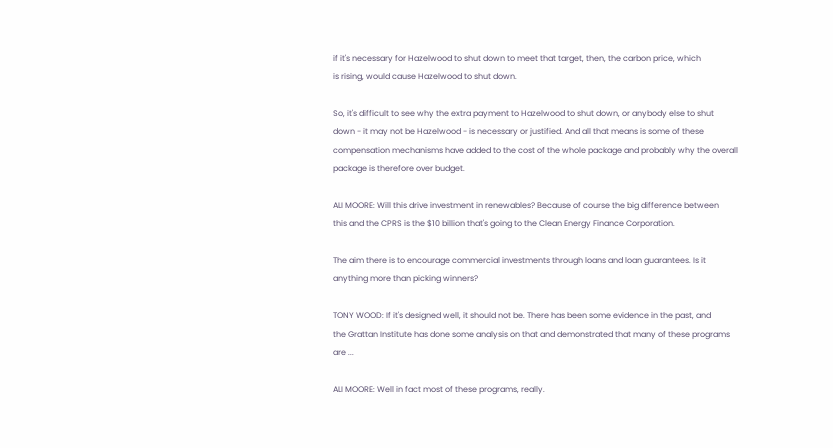if it's necessary for Hazelwood to shut down to meet that target, then, the carbon price, which
is rising, would cause Hazelwood to shut down.

So, it's difficult to see why the extra payment to Hazelwood to shut down, or anybody else to shut
down - it may not be Hazelwood - is necessary or justified. And all that means is some of these
compensation mechanisms have added to the cost of the whole package and probably why the overall
package is therefore over budget.

ALI MOORE: Will this drive investment in renewables? Because of course the big difference between
this and the CPRS is the $10 billion that's going to the Clean Energy Finance Corporation.

The aim there is to encourage commercial investments through loans and loan guarantees. Is it
anything more than picking winners?

TONY WOOD: If it's designed well, it should not be. There has been some evidence in the past, and
the Grattan Institute has done some analysis on that and demonstrated that many of these programs
are ...

ALI MOORE: Well in fact most of these programs, really.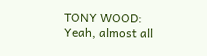TONY WOOD: Yeah, almost all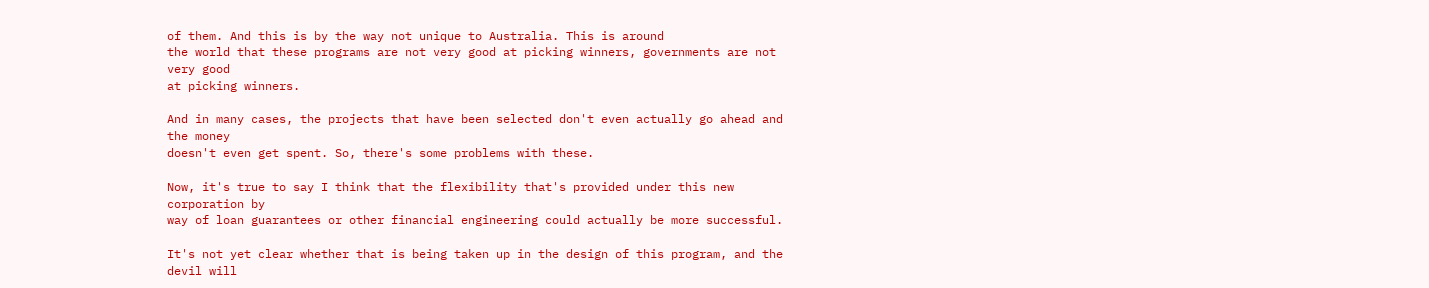of them. And this is by the way not unique to Australia. This is around
the world that these programs are not very good at picking winners, governments are not very good
at picking winners.

And in many cases, the projects that have been selected don't even actually go ahead and the money
doesn't even get spent. So, there's some problems with these.

Now, it's true to say I think that the flexibility that's provided under this new corporation by
way of loan guarantees or other financial engineering could actually be more successful.

It's not yet clear whether that is being taken up in the design of this program, and the devil will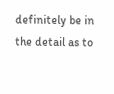definitely be in the detail as to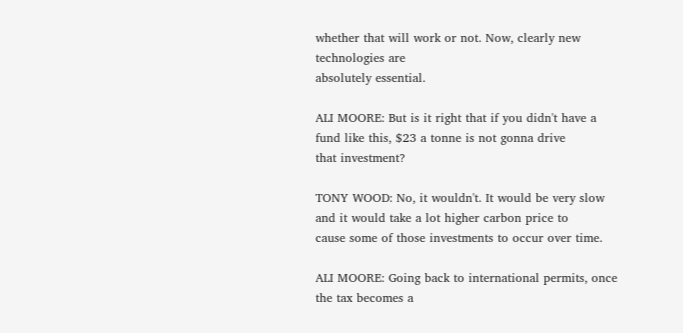whether that will work or not. Now, clearly new technologies are
absolutely essential.

ALI MOORE: But is it right that if you didn't have a fund like this, $23 a tonne is not gonna drive
that investment?

TONY WOOD: No, it wouldn't. It would be very slow and it would take a lot higher carbon price to
cause some of those investments to occur over time.

ALI MOORE: Going back to international permits, once the tax becomes a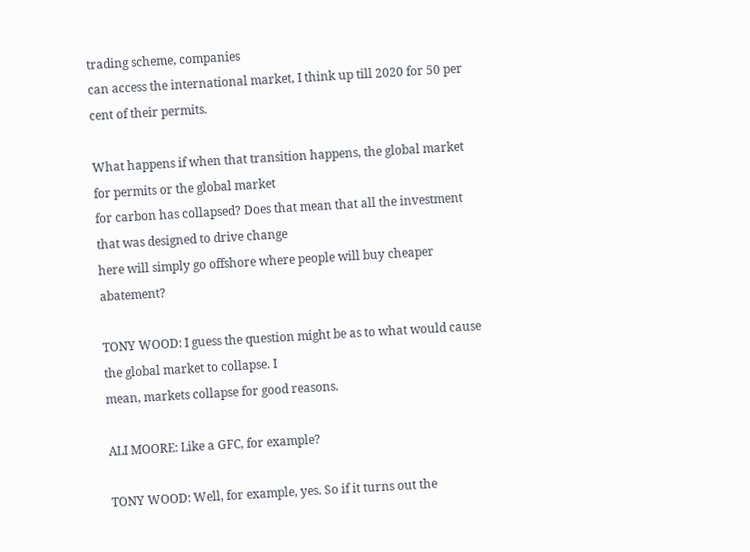trading scheme, companies
can access the international market, I think up till 2020 for 50 per cent of their permits.

What happens if when that transition happens, the global market for permits or the global market
for carbon has collapsed? Does that mean that all the investment that was designed to drive change
here will simply go offshore where people will buy cheaper abatement?

TONY WOOD: I guess the question might be as to what would cause the global market to collapse. I
mean, markets collapse for good reasons.

ALI MOORE: Like a GFC, for example?

TONY WOOD: Well, for example, yes. So if it turns out the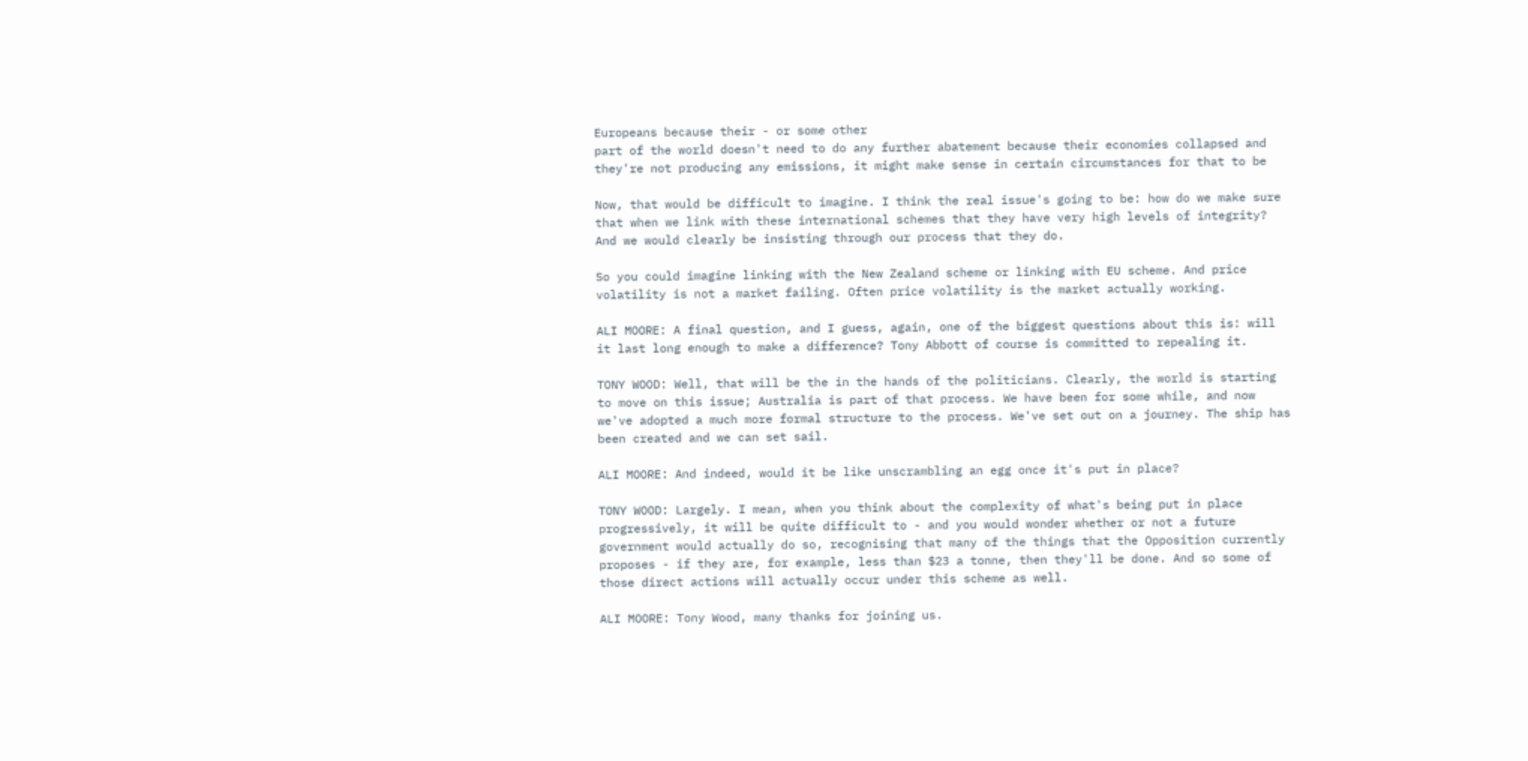Europeans because their - or some other
part of the world doesn't need to do any further abatement because their economies collapsed and
they're not producing any emissions, it might make sense in certain circumstances for that to be

Now, that would be difficult to imagine. I think the real issue's going to be: how do we make sure
that when we link with these international schemes that they have very high levels of integrity?
And we would clearly be insisting through our process that they do.

So you could imagine linking with the New Zealand scheme or linking with EU scheme. And price
volatility is not a market failing. Often price volatility is the market actually working.

ALI MOORE: A final question, and I guess, again, one of the biggest questions about this is: will
it last long enough to make a difference? Tony Abbott of course is committed to repealing it.

TONY WOOD: Well, that will be the in the hands of the politicians. Clearly, the world is starting
to move on this issue; Australia is part of that process. We have been for some while, and now
we've adopted a much more formal structure to the process. We've set out on a journey. The ship has
been created and we can set sail.

ALI MOORE: And indeed, would it be like unscrambling an egg once it's put in place?

TONY WOOD: Largely. I mean, when you think about the complexity of what's being put in place
progressively, it will be quite difficult to - and you would wonder whether or not a future
government would actually do so, recognising that many of the things that the Opposition currently
proposes - if they are, for example, less than $23 a tonne, then they'll be done. And so some of
those direct actions will actually occur under this scheme as well.

ALI MOORE: Tony Wood, many thanks for joining us.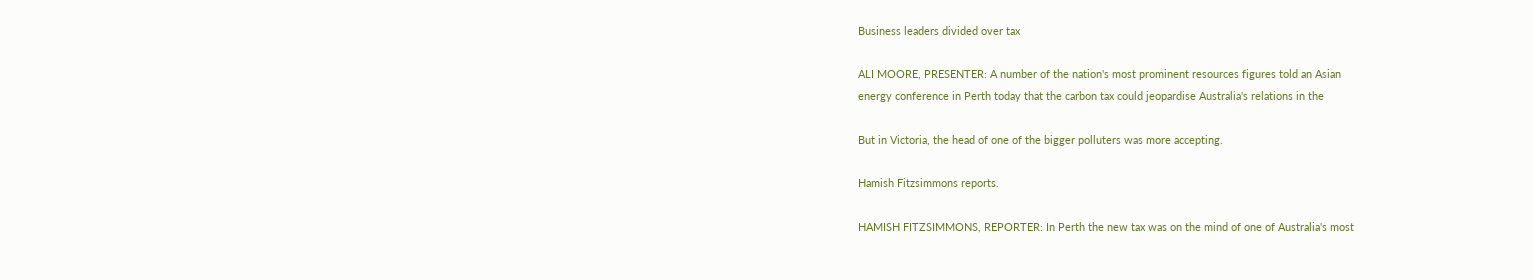Business leaders divided over tax

ALI MOORE, PRESENTER: A number of the nation's most prominent resources figures told an Asian
energy conference in Perth today that the carbon tax could jeopardise Australia's relations in the

But in Victoria, the head of one of the bigger polluters was more accepting.

Hamish Fitzsimmons reports.

HAMISH FITZSIMMONS, REPORTER: In Perth the new tax was on the mind of one of Australia's most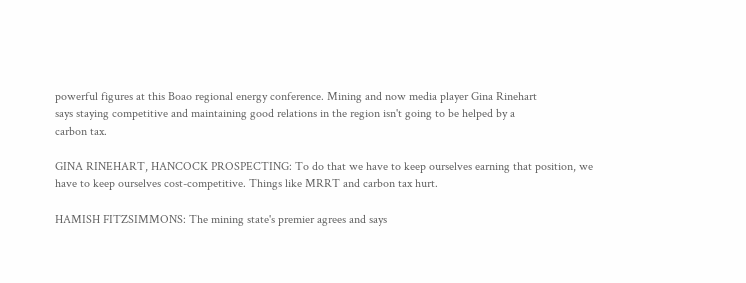powerful figures at this Boao regional energy conference. Mining and now media player Gina Rinehart
says staying competitive and maintaining good relations in the region isn't going to be helped by a
carbon tax.

GINA RINEHART, HANCOCK PROSPECTING: To do that we have to keep ourselves earning that position, we
have to keep ourselves cost-competitive. Things like MRRT and carbon tax hurt.

HAMISH FITZSIMMONS: The mining state's premier agrees and says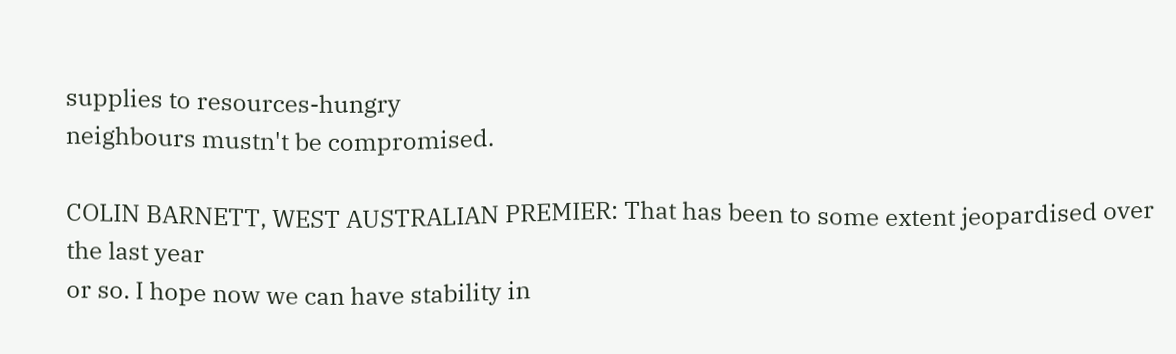supplies to resources-hungry
neighbours mustn't be compromised.

COLIN BARNETT, WEST AUSTRALIAN PREMIER: That has been to some extent jeopardised over the last year
or so. I hope now we can have stability in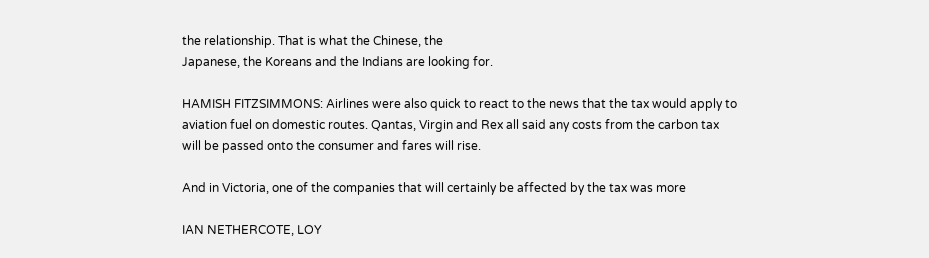the relationship. That is what the Chinese, the
Japanese, the Koreans and the Indians are looking for.

HAMISH FITZSIMMONS: Airlines were also quick to react to the news that the tax would apply to
aviation fuel on domestic routes. Qantas, Virgin and Rex all said any costs from the carbon tax
will be passed onto the consumer and fares will rise.

And in Victoria, one of the companies that will certainly be affected by the tax was more

IAN NETHERCOTE, LOY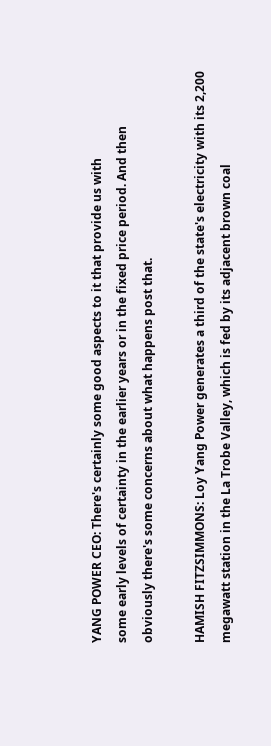YANG POWER CEO: There's certainly some good aspects to it that provide us with
some early levels of certainty in the earlier years or in the fixed price period. And then
obviously there's some concerns about what happens post that.

HAMISH FITZSIMMONS: Loy Yang Power generates a third of the state's electricity with its 2,200
megawatt station in the La Trobe Valley, which is fed by its adjacent brown coal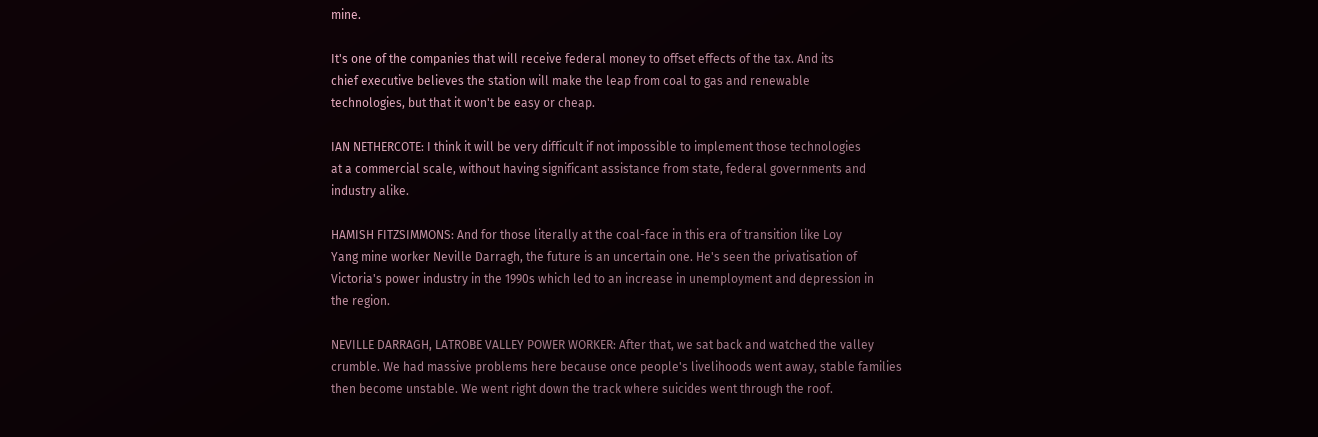mine.

It's one of the companies that will receive federal money to offset effects of the tax. And its
chief executive believes the station will make the leap from coal to gas and renewable
technologies, but that it won't be easy or cheap.

IAN NETHERCOTE: I think it will be very difficult if not impossible to implement those technologies
at a commercial scale, without having significant assistance from state, federal governments and
industry alike.

HAMISH FITZSIMMONS: And for those literally at the coal-face in this era of transition like Loy
Yang mine worker Neville Darragh, the future is an uncertain one. He's seen the privatisation of
Victoria's power industry in the 1990s which led to an increase in unemployment and depression in
the region.

NEVILLE DARRAGH, LATROBE VALLEY POWER WORKER: After that, we sat back and watched the valley
crumble. We had massive problems here because once people's livelihoods went away, stable families
then become unstable. We went right down the track where suicides went through the roof.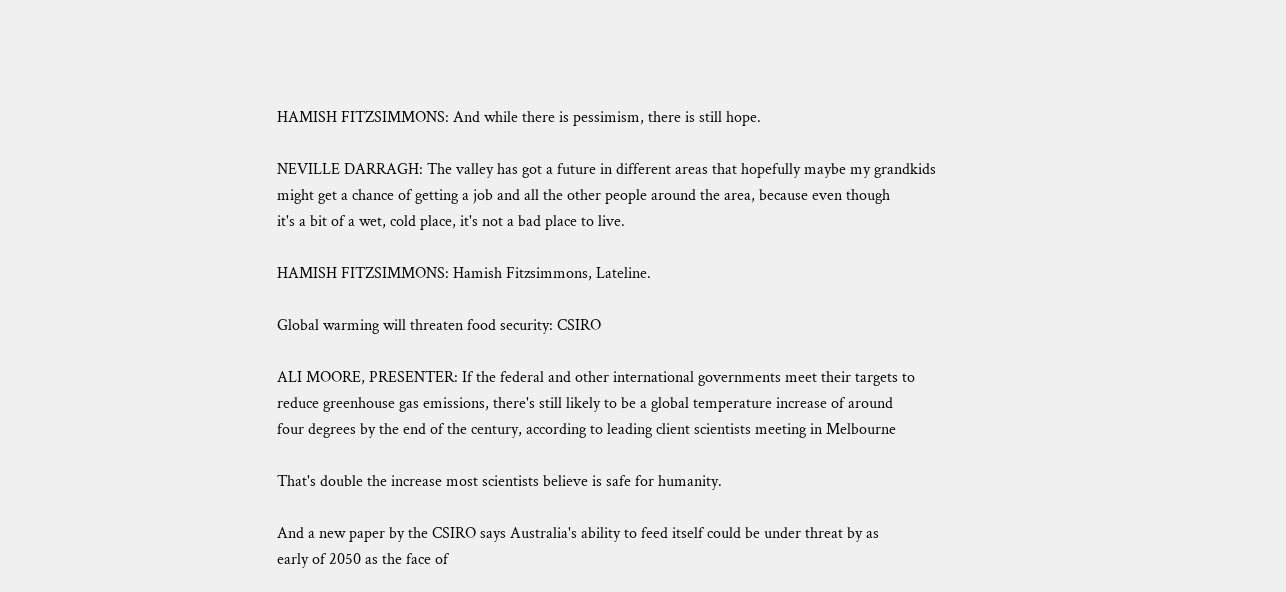HAMISH FITZSIMMONS: And while there is pessimism, there is still hope.

NEVILLE DARRAGH: The valley has got a future in different areas that hopefully maybe my grandkids
might get a chance of getting a job and all the other people around the area, because even though
it's a bit of a wet, cold place, it's not a bad place to live.

HAMISH FITZSIMMONS: Hamish Fitzsimmons, Lateline.

Global warming will threaten food security: CSIRO

ALI MOORE, PRESENTER: If the federal and other international governments meet their targets to
reduce greenhouse gas emissions, there's still likely to be a global temperature increase of around
four degrees by the end of the century, according to leading client scientists meeting in Melbourne

That's double the increase most scientists believe is safe for humanity.

And a new paper by the CSIRO says Australia's ability to feed itself could be under threat by as
early of 2050 as the face of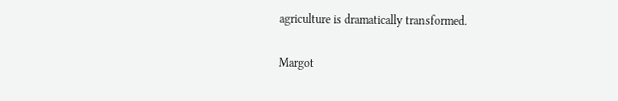agriculture is dramatically transformed.

Margot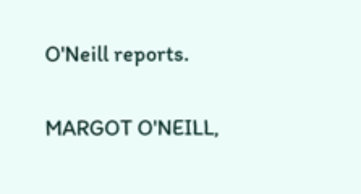O'Neill reports.

MARGOT O'NEILL,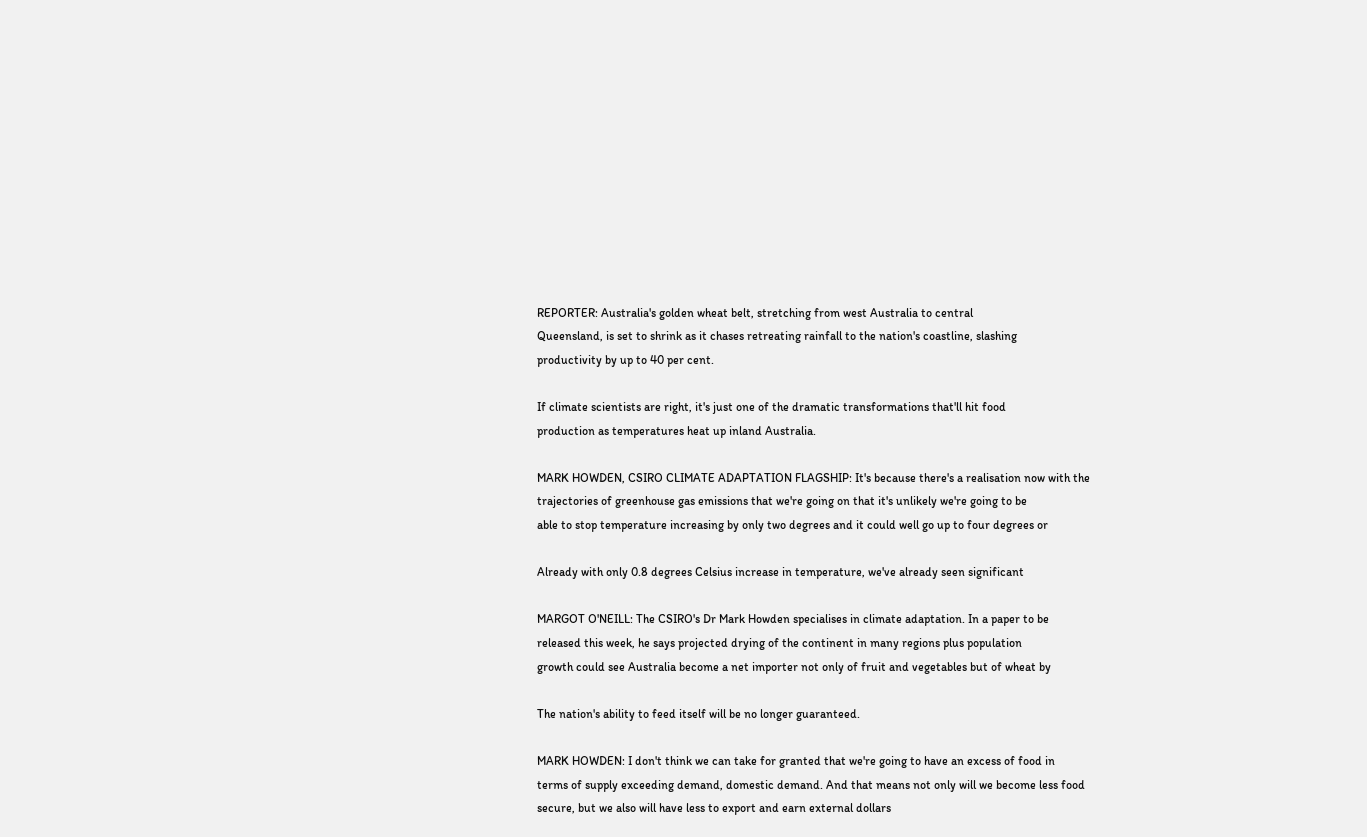REPORTER: Australia's golden wheat belt, stretching from west Australia to central
Queensland, is set to shrink as it chases retreating rainfall to the nation's coastline, slashing
productivity by up to 40 per cent.

If climate scientists are right, it's just one of the dramatic transformations that'll hit food
production as temperatures heat up inland Australia.

MARK HOWDEN, CSIRO CLIMATE ADAPTATION FLAGSHIP: It's because there's a realisation now with the
trajectories of greenhouse gas emissions that we're going on that it's unlikely we're going to be
able to stop temperature increasing by only two degrees and it could well go up to four degrees or

Already with only 0.8 degrees Celsius increase in temperature, we've already seen significant

MARGOT O'NEILL: The CSIRO's Dr Mark Howden specialises in climate adaptation. In a paper to be
released this week, he says projected drying of the continent in many regions plus population
growth could see Australia become a net importer not only of fruit and vegetables but of wheat by

The nation's ability to feed itself will be no longer guaranteed.

MARK HOWDEN: I don't think we can take for granted that we're going to have an excess of food in
terms of supply exceeding demand, domestic demand. And that means not only will we become less food
secure, but we also will have less to export and earn external dollars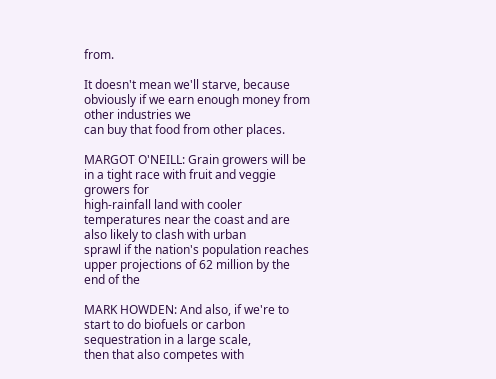from.

It doesn't mean we'll starve, because obviously if we earn enough money from other industries we
can buy that food from other places.

MARGOT O'NEILL: Grain growers will be in a tight race with fruit and veggie growers for
high-rainfall land with cooler temperatures near the coast and are also likely to clash with urban
sprawl if the nation's population reaches upper projections of 62 million by the end of the

MARK HOWDEN: And also, if we're to start to do biofuels or carbon sequestration in a large scale,
then that also competes with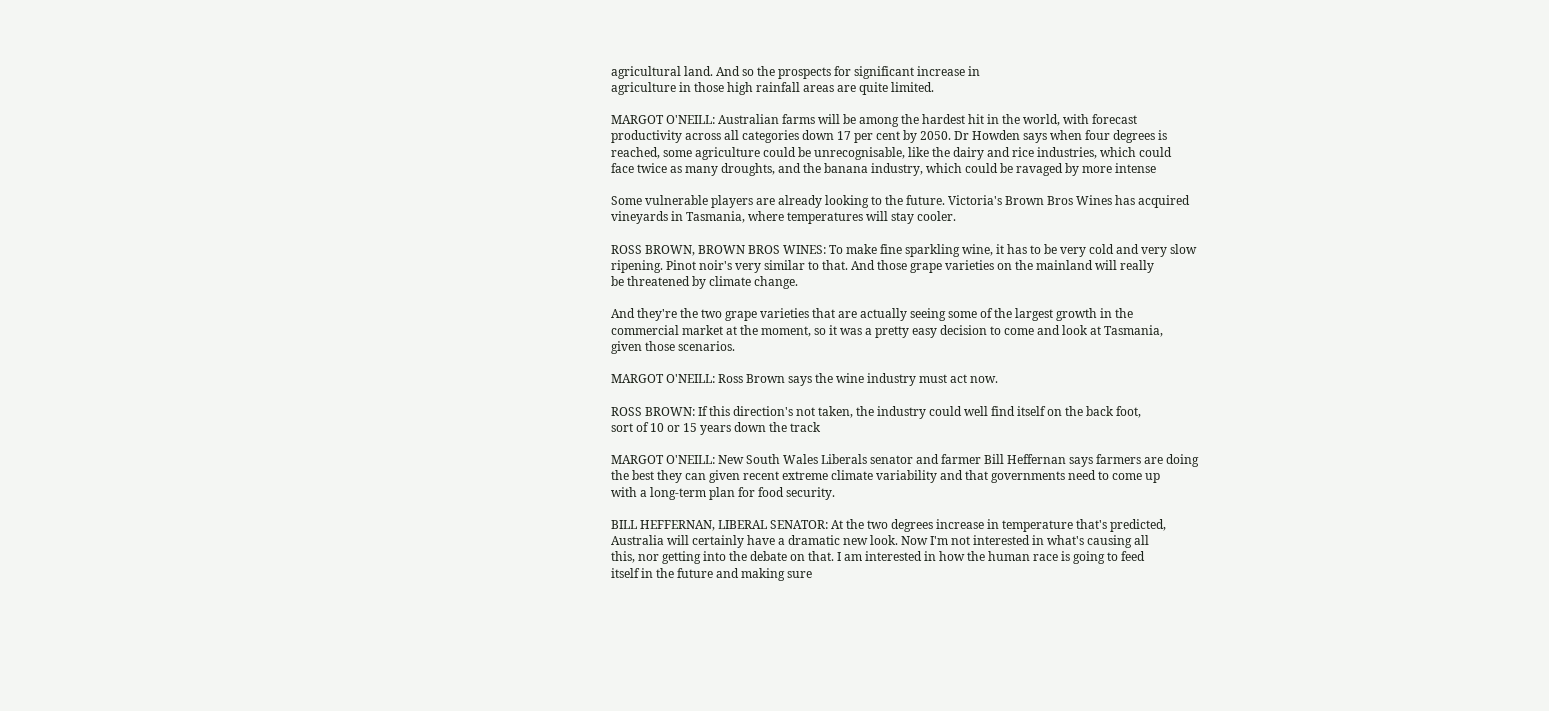agricultural land. And so the prospects for significant increase in
agriculture in those high rainfall areas are quite limited.

MARGOT O'NEILL: Australian farms will be among the hardest hit in the world, with forecast
productivity across all categories down 17 per cent by 2050. Dr Howden says when four degrees is
reached, some agriculture could be unrecognisable, like the dairy and rice industries, which could
face twice as many droughts, and the banana industry, which could be ravaged by more intense

Some vulnerable players are already looking to the future. Victoria's Brown Bros Wines has acquired
vineyards in Tasmania, where temperatures will stay cooler.

ROSS BROWN, BROWN BROS WINES: To make fine sparkling wine, it has to be very cold and very slow
ripening. Pinot noir's very similar to that. And those grape varieties on the mainland will really
be threatened by climate change.

And they're the two grape varieties that are actually seeing some of the largest growth in the
commercial market at the moment, so it was a pretty easy decision to come and look at Tasmania,
given those scenarios.

MARGOT O'NEILL: Ross Brown says the wine industry must act now.

ROSS BROWN: If this direction's not taken, the industry could well find itself on the back foot,
sort of 10 or 15 years down the track

MARGOT O'NEILL: New South Wales Liberals senator and farmer Bill Heffernan says farmers are doing
the best they can given recent extreme climate variability and that governments need to come up
with a long-term plan for food security.

BILL HEFFERNAN, LIBERAL SENATOR: At the two degrees increase in temperature that's predicted,
Australia will certainly have a dramatic new look. Now I'm not interested in what's causing all
this, nor getting into the debate on that. I am interested in how the human race is going to feed
itself in the future and making sure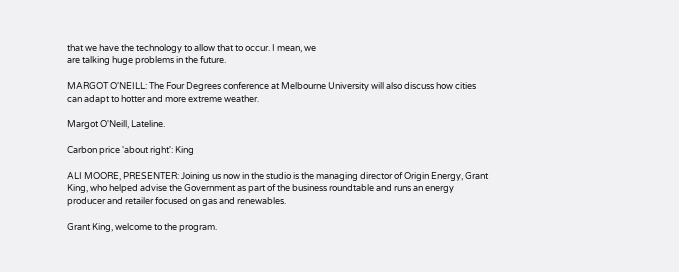that we have the technology to allow that to occur. I mean, we
are talking huge problems in the future.

MARGOT O'NEILL: The Four Degrees conference at Melbourne University will also discuss how cities
can adapt to hotter and more extreme weather.

Margot O'Neill, Lateline.

Carbon price 'about right': King

ALI MOORE, PRESENTER: Joining us now in the studio is the managing director of Origin Energy, Grant
King, who helped advise the Government as part of the business roundtable and runs an energy
producer and retailer focused on gas and renewables.

Grant King, welcome to the program.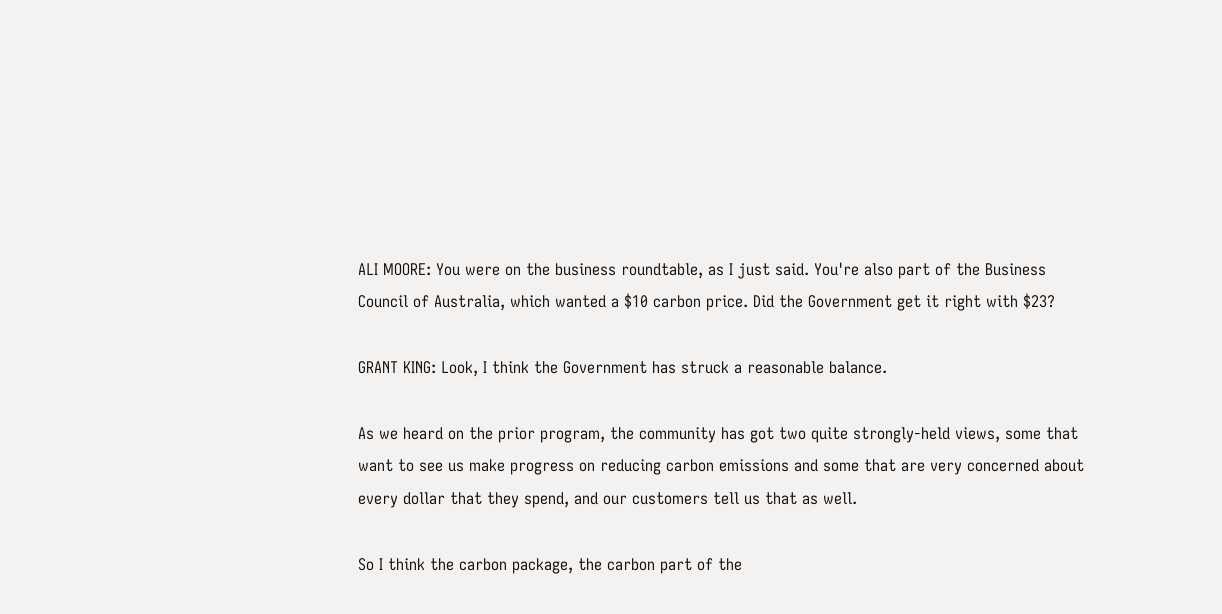ALI MOORE: You were on the business roundtable, as I just said. You're also part of the Business
Council of Australia, which wanted a $10 carbon price. Did the Government get it right with $23?

GRANT KING: Look, I think the Government has struck a reasonable balance.

As we heard on the prior program, the community has got two quite strongly-held views, some that
want to see us make progress on reducing carbon emissions and some that are very concerned about
every dollar that they spend, and our customers tell us that as well.

So I think the carbon package, the carbon part of the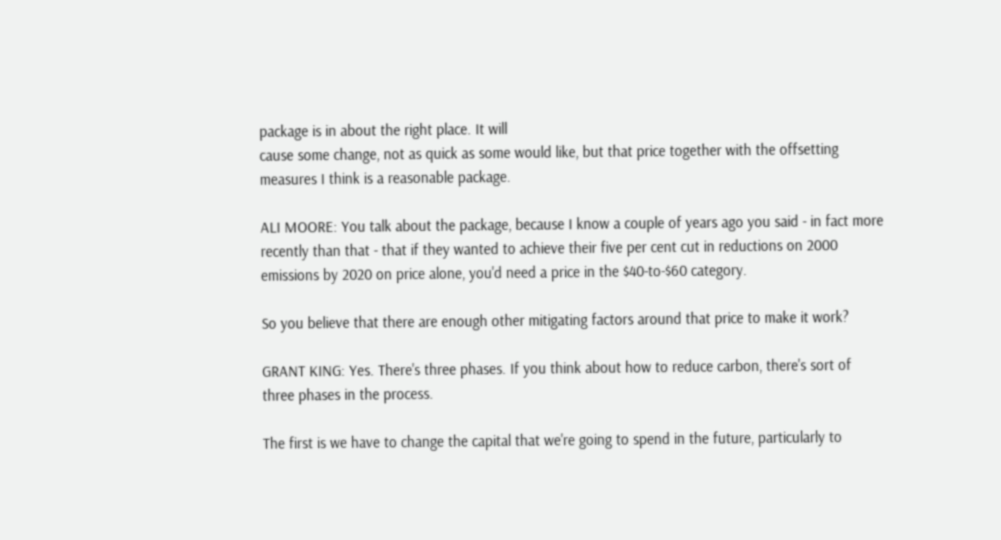package is in about the right place. It will
cause some change, not as quick as some would like, but that price together with the offsetting
measures I think is a reasonable package.

ALI MOORE: You talk about the package, because I know a couple of years ago you said - in fact more
recently than that - that if they wanted to achieve their five per cent cut in reductions on 2000
emissions by 2020 on price alone, you'd need a price in the $40-to-$60 category.

So you believe that there are enough other mitigating factors around that price to make it work?

GRANT KING: Yes. There's three phases. If you think about how to reduce carbon, there's sort of
three phases in the process.

The first is we have to change the capital that we're going to spend in the future, particularly to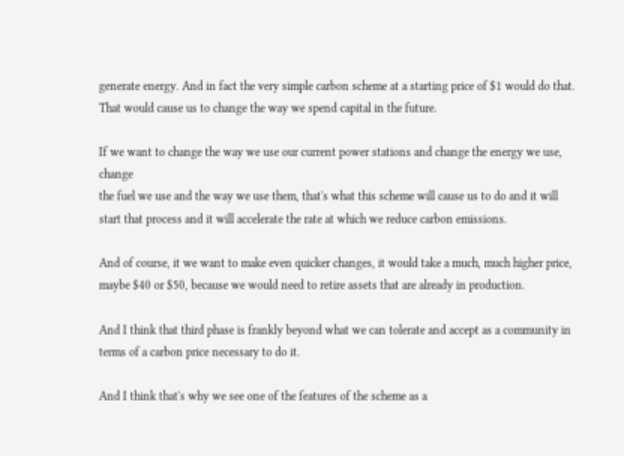generate energy. And in fact the very simple carbon scheme at a starting price of $1 would do that.
That would cause us to change the way we spend capital in the future.

If we want to change the way we use our current power stations and change the energy we use, change
the fuel we use and the way we use them, that's what this scheme will cause us to do and it will
start that process and it will accelerate the rate at which we reduce carbon emissions.

And of course, it we want to make even quicker changes, it would take a much, much higher price,
maybe $40 or $50, because we would need to retire assets that are already in production.

And I think that third phase is frankly beyond what we can tolerate and accept as a community in
terms of a carbon price necessary to do it.

And I think that's why we see one of the features of the scheme as a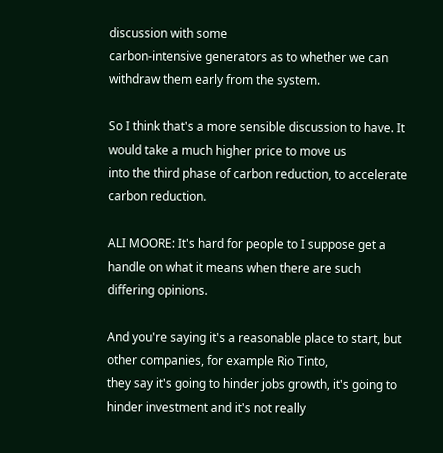discussion with some
carbon-intensive generators as to whether we can withdraw them early from the system.

So I think that's a more sensible discussion to have. It would take a much higher price to move us
into the third phase of carbon reduction, to accelerate carbon reduction.

ALI MOORE: It's hard for people to I suppose get a handle on what it means when there are such
differing opinions.

And you're saying it's a reasonable place to start, but other companies, for example Rio Tinto,
they say it's going to hinder jobs growth, it's going to hinder investment and it's not really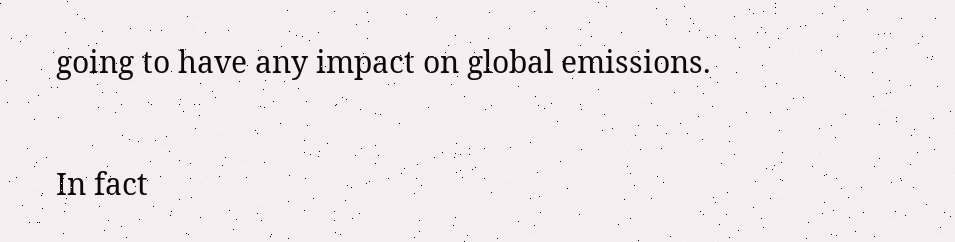going to have any impact on global emissions.

In fact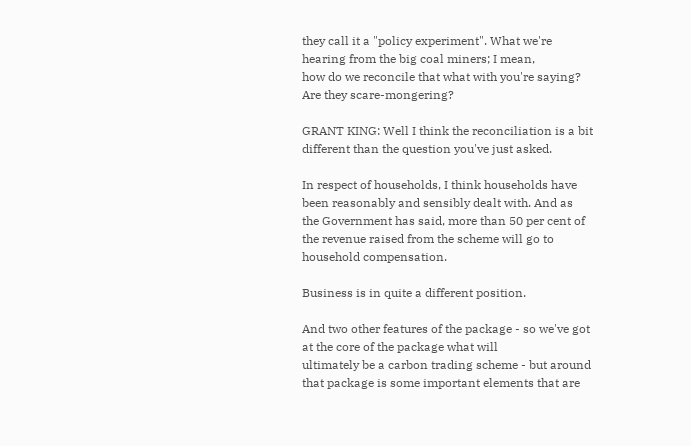they call it a "policy experiment". What we're hearing from the big coal miners; I mean,
how do we reconcile that what with you're saying? Are they scare-mongering?

GRANT KING: Well I think the reconciliation is a bit different than the question you've just asked.

In respect of households, I think households have been reasonably and sensibly dealt with. And as
the Government has said, more than 50 per cent of the revenue raised from the scheme will go to
household compensation.

Business is in quite a different position.

And two other features of the package - so we've got at the core of the package what will
ultimately be a carbon trading scheme - but around that package is some important elements that are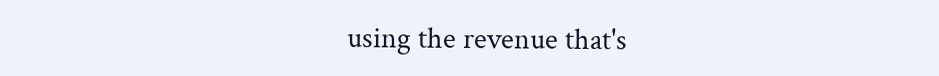using the revenue that's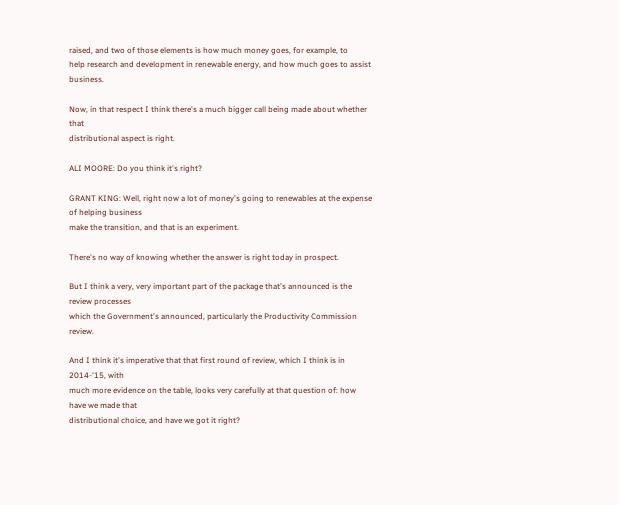raised, and two of those elements is how much money goes, for example, to
help research and development in renewable energy, and how much goes to assist business.

Now, in that respect I think there's a much bigger call being made about whether that
distributional aspect is right.

ALI MOORE: Do you think it's right?

GRANT KING: Well, right now a lot of money's going to renewables at the expense of helping business
make the transition, and that is an experiment.

There's no way of knowing whether the answer is right today in prospect.

But I think a very, very important part of the package that's announced is the review processes
which the Government's announced, particularly the Productivity Commission review.

And I think it's imperative that that first round of review, which I think is in 2014-'15, with
much more evidence on the table, looks very carefully at that question of: how have we made that
distributional choice, and have we got it right?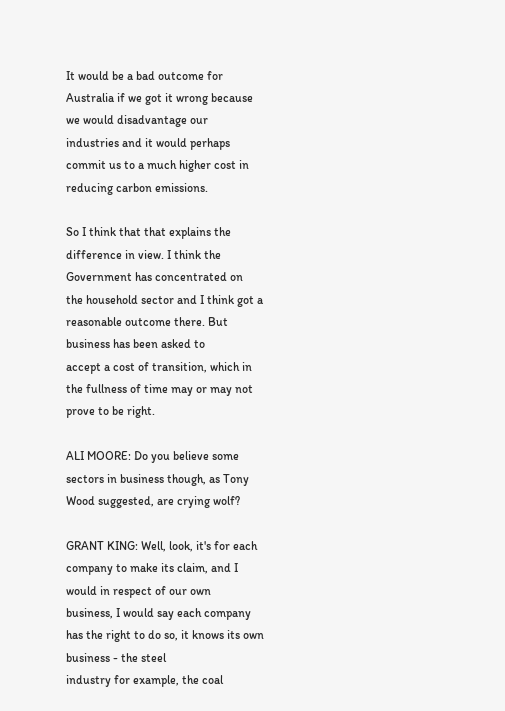It would be a bad outcome for Australia if we got it wrong because we would disadvantage our
industries and it would perhaps commit us to a much higher cost in reducing carbon emissions.

So I think that that explains the difference in view. I think the Government has concentrated on
the household sector and I think got a reasonable outcome there. But business has been asked to
accept a cost of transition, which in the fullness of time may or may not prove to be right.

ALI MOORE: Do you believe some sectors in business though, as Tony Wood suggested, are crying wolf?

GRANT KING: Well, look, it's for each company to make its claim, and I would in respect of our own
business, I would say each company has the right to do so, it knows its own business - the steel
industry for example, the coal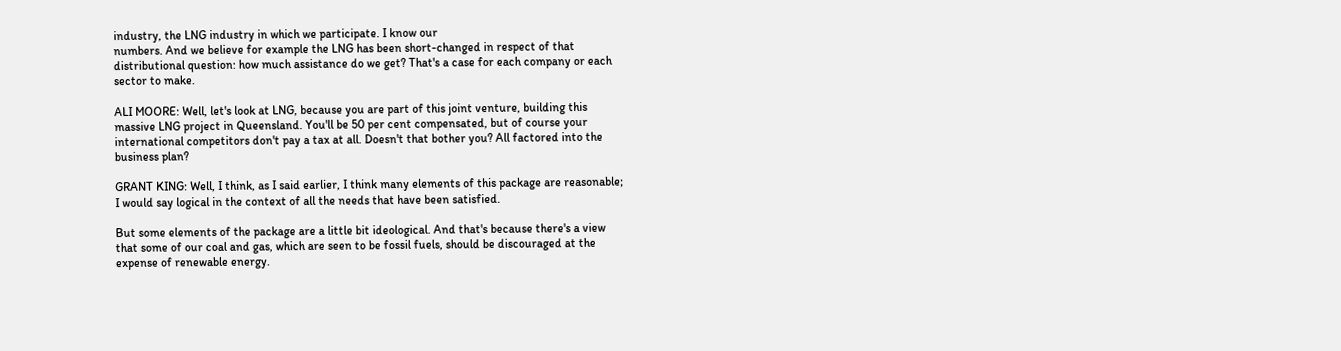industry, the LNG industry in which we participate. I know our
numbers. And we believe for example the LNG has been short-changed in respect of that
distributional question: how much assistance do we get? That's a case for each company or each
sector to make.

ALI MOORE: Well, let's look at LNG, because you are part of this joint venture, building this
massive LNG project in Queensland. You'll be 50 per cent compensated, but of course your
international competitors don't pay a tax at all. Doesn't that bother you? All factored into the
business plan?

GRANT KING: Well, I think, as I said earlier, I think many elements of this package are reasonable;
I would say logical in the context of all the needs that have been satisfied.

But some elements of the package are a little bit ideological. And that's because there's a view
that some of our coal and gas, which are seen to be fossil fuels, should be discouraged at the
expense of renewable energy.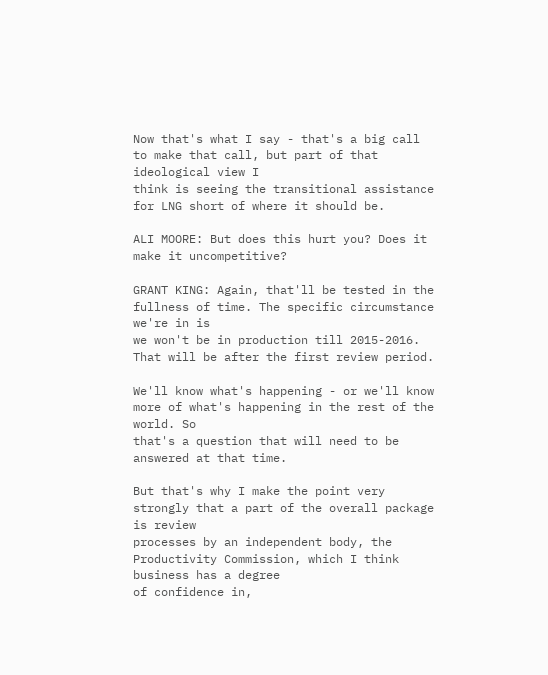Now that's what I say - that's a big call to make that call, but part of that ideological view I
think is seeing the transitional assistance for LNG short of where it should be.

ALI MOORE: But does this hurt you? Does it make it uncompetitive?

GRANT KING: Again, that'll be tested in the fullness of time. The specific circumstance we're in is
we won't be in production till 2015-2016. That will be after the first review period.

We'll know what's happening - or we'll know more of what's happening in the rest of the world. So
that's a question that will need to be answered at that time.

But that's why I make the point very strongly that a part of the overall package is review
processes by an independent body, the Productivity Commission, which I think business has a degree
of confidence in,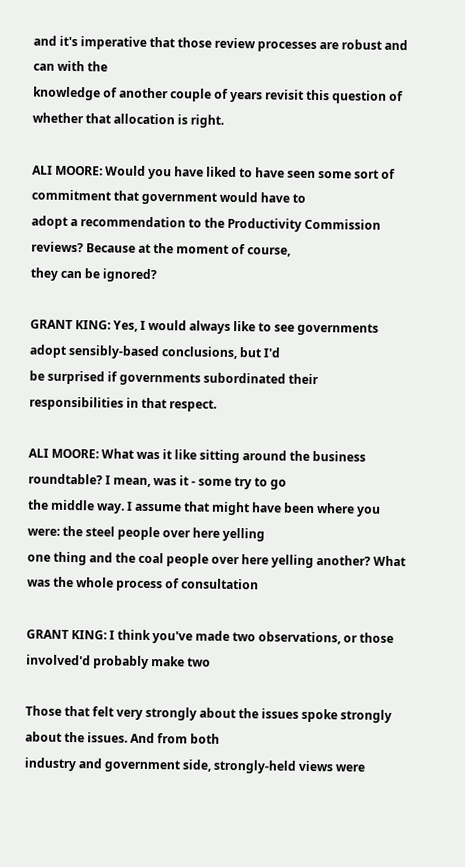and it's imperative that those review processes are robust and can with the
knowledge of another couple of years revisit this question of whether that allocation is right.

ALI MOORE: Would you have liked to have seen some sort of commitment that government would have to
adopt a recommendation to the Productivity Commission reviews? Because at the moment of course,
they can be ignored?

GRANT KING: Yes, I would always like to see governments adopt sensibly-based conclusions, but I'd
be surprised if governments subordinated their responsibilities in that respect.

ALI MOORE: What was it like sitting around the business roundtable? I mean, was it - some try to go
the middle way. I assume that might have been where you were: the steel people over here yelling
one thing and the coal people over here yelling another? What was the whole process of consultation

GRANT KING: I think you've made two observations, or those involved'd probably make two

Those that felt very strongly about the issues spoke strongly about the issues. And from both
industry and government side, strongly-held views were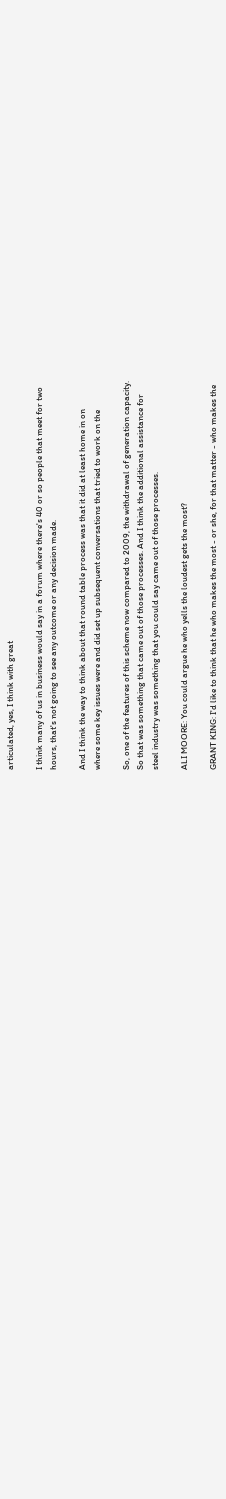articulated, yes, I think with great

I think many of us in business would say in a forum where there's 40 or so people that meet for two
hours, that's not going to see any outcome or any decision made.

And I think the way to think about that round table process was that it did at least home in on
where some key issues were and did set up subsequent conversations that tried to work on the

So, one of the features of this scheme now compared to 2009, the withdrawal of generation capacity.
So that was something that came out of those processes. And I think the additional assistance for
steel industry was something that you could say came out of those processes.

ALI MOORE: You could argue he who yells the loudest gets the most?

GRANT KING: I'd like to think that he who makes the most - or she, for that matter - who makes the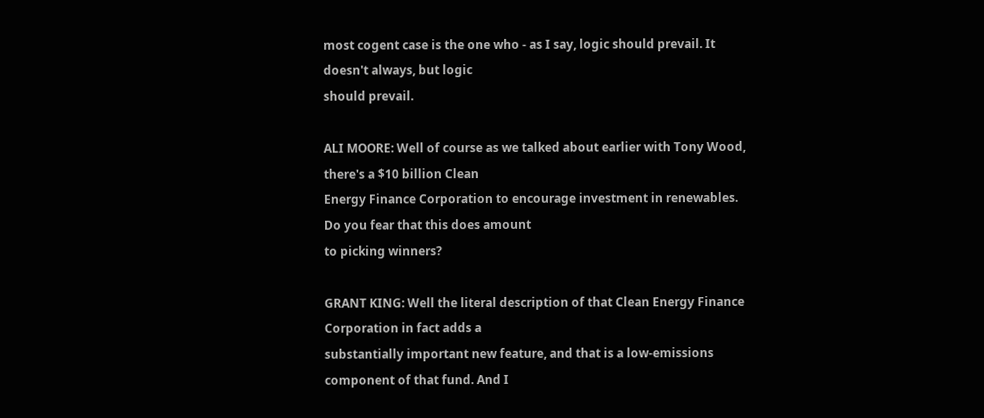most cogent case is the one who - as I say, logic should prevail. It doesn't always, but logic
should prevail.

ALI MOORE: Well of course as we talked about earlier with Tony Wood, there's a $10 billion Clean
Energy Finance Corporation to encourage investment in renewables. Do you fear that this does amount
to picking winners?

GRANT KING: Well the literal description of that Clean Energy Finance Corporation in fact adds a
substantially important new feature, and that is a low-emissions component of that fund. And I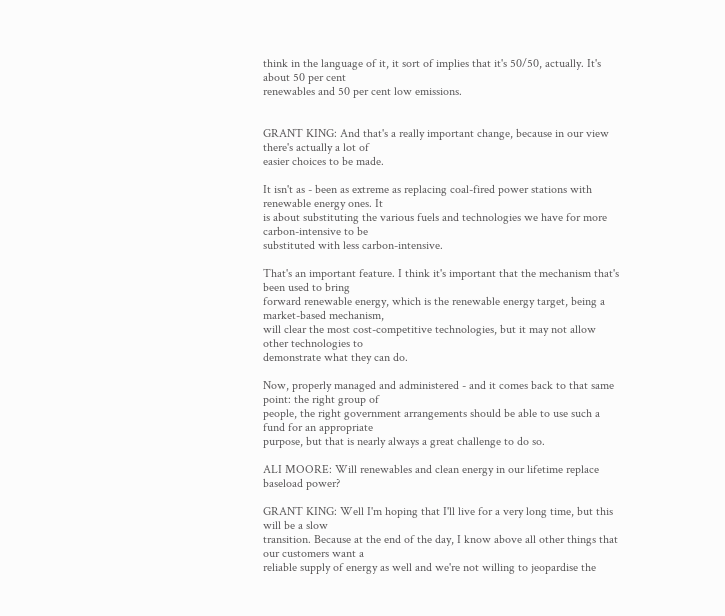think in the language of it, it sort of implies that it's 50/50, actually. It's about 50 per cent
renewables and 50 per cent low emissions.


GRANT KING: And that's a really important change, because in our view there's actually a lot of
easier choices to be made.

It isn't as - been as extreme as replacing coal-fired power stations with renewable energy ones. It
is about substituting the various fuels and technologies we have for more carbon-intensive to be
substituted with less carbon-intensive.

That's an important feature. I think it's important that the mechanism that's been used to bring
forward renewable energy, which is the renewable energy target, being a market-based mechanism,
will clear the most cost-competitive technologies, but it may not allow other technologies to
demonstrate what they can do.

Now, properly managed and administered - and it comes back to that same point: the right group of
people, the right government arrangements should be able to use such a fund for an appropriate
purpose, but that is nearly always a great challenge to do so.

ALI MOORE: Will renewables and clean energy in our lifetime replace baseload power?

GRANT KING: Well I'm hoping that I'll live for a very long time, but this will be a slow
transition. Because at the end of the day, I know above all other things that our customers want a
reliable supply of energy as well and we're not willing to jeopardise the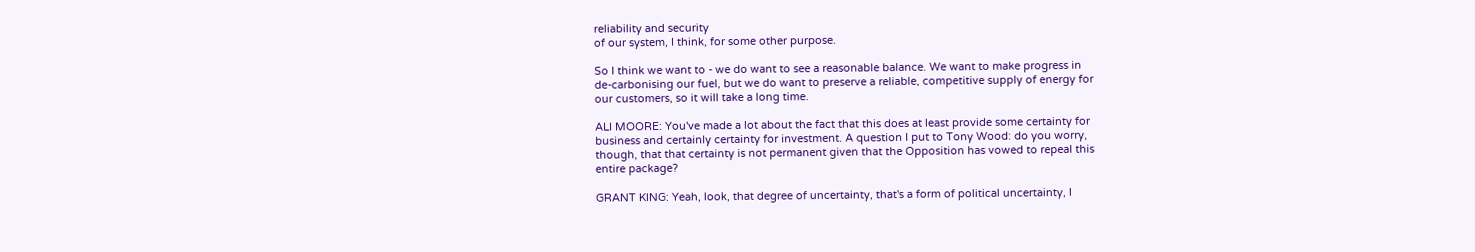reliability and security
of our system, I think, for some other purpose.

So I think we want to - we do want to see a reasonable balance. We want to make progress in
de-carbonising our fuel, but we do want to preserve a reliable, competitive supply of energy for
our customers, so it will take a long time.

ALI MOORE: You've made a lot about the fact that this does at least provide some certainty for
business and certainly certainty for investment. A question I put to Tony Wood: do you worry,
though, that that certainty is not permanent given that the Opposition has vowed to repeal this
entire package?

GRANT KING: Yeah, look, that degree of uncertainty, that's a form of political uncertainty, I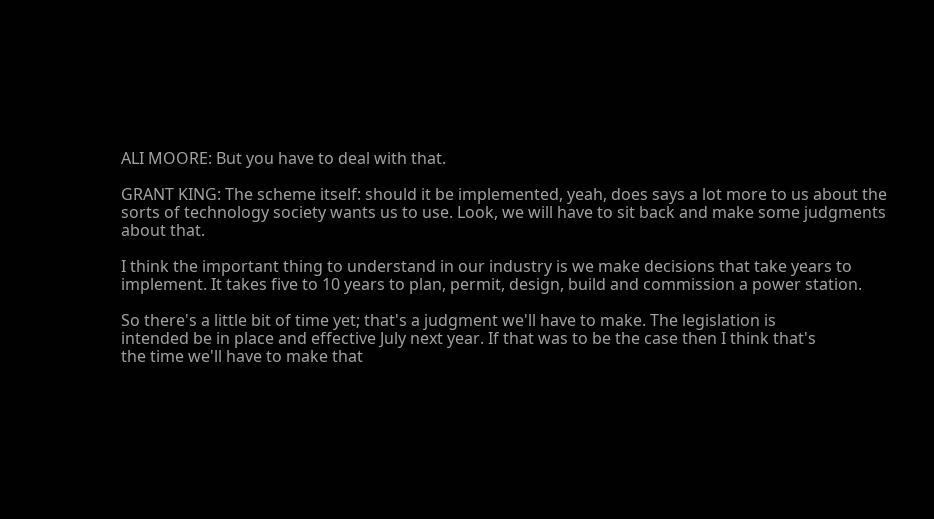ALI MOORE: But you have to deal with that.

GRANT KING: The scheme itself: should it be implemented, yeah, does says a lot more to us about the
sorts of technology society wants us to use. Look, we will have to sit back and make some judgments
about that.

I think the important thing to understand in our industry is we make decisions that take years to
implement. It takes five to 10 years to plan, permit, design, build and commission a power station.

So there's a little bit of time yet; that's a judgment we'll have to make. The legislation is
intended be in place and effective July next year. If that was to be the case then I think that's
the time we'll have to make that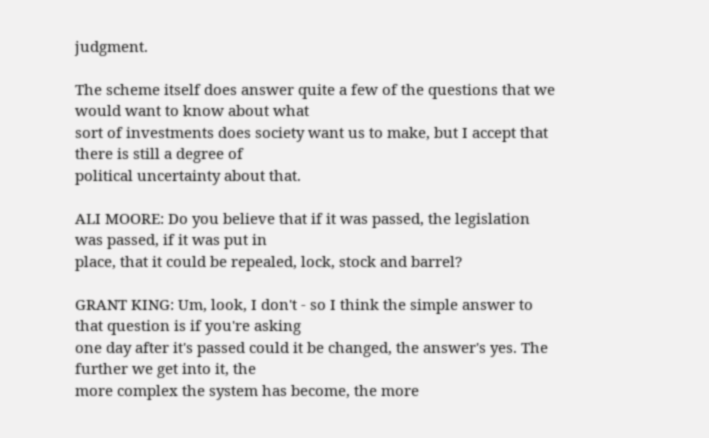judgment.

The scheme itself does answer quite a few of the questions that we would want to know about what
sort of investments does society want us to make, but I accept that there is still a degree of
political uncertainty about that.

ALI MOORE: Do you believe that if it was passed, the legislation was passed, if it was put in
place, that it could be repealed, lock, stock and barrel?

GRANT KING: Um, look, I don't - so I think the simple answer to that question is if you're asking
one day after it's passed could it be changed, the answer's yes. The further we get into it, the
more complex the system has become, the more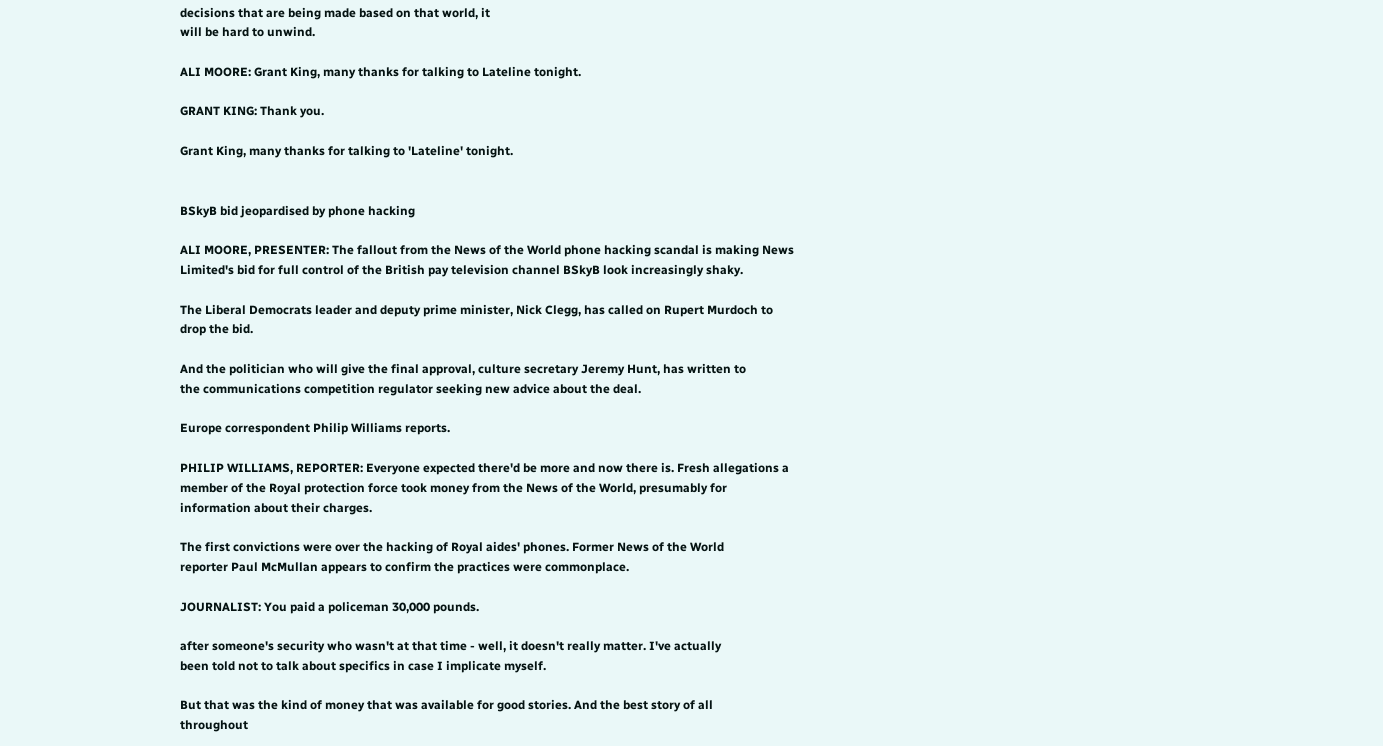decisions that are being made based on that world, it
will be hard to unwind.

ALI MOORE: Grant King, many thanks for talking to Lateline tonight.

GRANT KING: Thank you.

Grant King, many thanks for talking to 'Lateline' tonight.


BSkyB bid jeopardised by phone hacking

ALI MOORE, PRESENTER: The fallout from the News of the World phone hacking scandal is making News
Limited's bid for full control of the British pay television channel BSkyB look increasingly shaky.

The Liberal Democrats leader and deputy prime minister, Nick Clegg, has called on Rupert Murdoch to
drop the bid.

And the politician who will give the final approval, culture secretary Jeremy Hunt, has written to
the communications competition regulator seeking new advice about the deal.

Europe correspondent Philip Williams reports.

PHILIP WILLIAMS, REPORTER: Everyone expected there'd be more and now there is. Fresh allegations a
member of the Royal protection force took money from the News of the World, presumably for
information about their charges.

The first convictions were over the hacking of Royal aides' phones. Former News of the World
reporter Paul McMullan appears to confirm the practices were commonplace.

JOURNALIST: You paid a policeman 30,000 pounds.

after someone's security who wasn't at that time - well, it doesn't really matter. I've actually
been told not to talk about specifics in case I implicate myself.

But that was the kind of money that was available for good stories. And the best story of all
throughout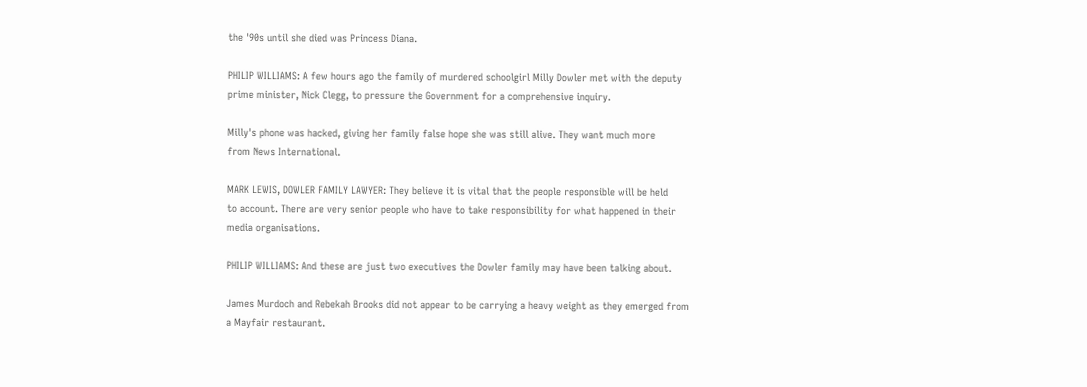the '90s until she died was Princess Diana.

PHILIP WILLIAMS: A few hours ago the family of murdered schoolgirl Milly Dowler met with the deputy
prime minister, Nick Clegg, to pressure the Government for a comprehensive inquiry.

Milly's phone was hacked, giving her family false hope she was still alive. They want much more
from News International.

MARK LEWIS, DOWLER FAMILY LAWYER: They believe it is vital that the people responsible will be held
to account. There are very senior people who have to take responsibility for what happened in their
media organisations.

PHILIP WILLIAMS: And these are just two executives the Dowler family may have been talking about.

James Murdoch and Rebekah Brooks did not appear to be carrying a heavy weight as they emerged from
a Mayfair restaurant.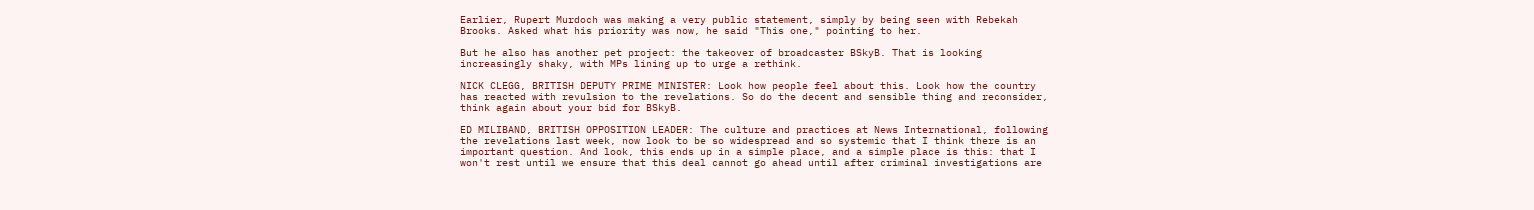Earlier, Rupert Murdoch was making a very public statement, simply by being seen with Rebekah
Brooks. Asked what his priority was now, he said "This one," pointing to her.

But he also has another pet project: the takeover of broadcaster BSkyB. That is looking
increasingly shaky, with MPs lining up to urge a rethink.

NICK CLEGG, BRITISH DEPUTY PRIME MINISTER: Look how people feel about this. Look how the country
has reacted with revulsion to the revelations. So do the decent and sensible thing and reconsider,
think again about your bid for BSkyB.

ED MILIBAND, BRITISH OPPOSITION LEADER: The culture and practices at News International, following
the revelations last week, now look to be so widespread and so systemic that I think there is an
important question. And look, this ends up in a simple place, and a simple place is this: that I
won't rest until we ensure that this deal cannot go ahead until after criminal investigations are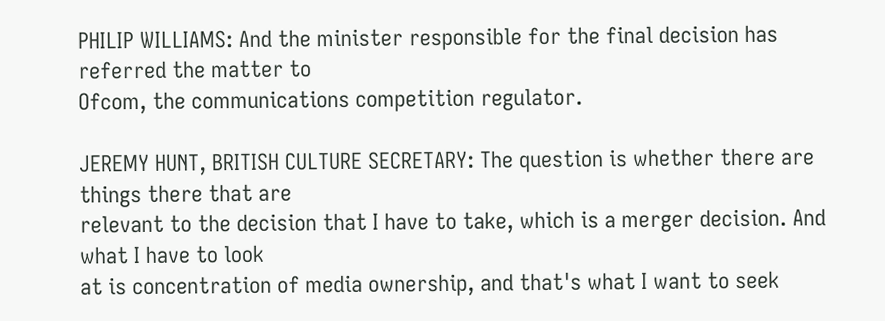PHILIP WILLIAMS: And the minister responsible for the final decision has referred the matter to
Ofcom, the communications competition regulator.

JEREMY HUNT, BRITISH CULTURE SECRETARY: The question is whether there are things there that are
relevant to the decision that I have to take, which is a merger decision. And what I have to look
at is concentration of media ownership, and that's what I want to seek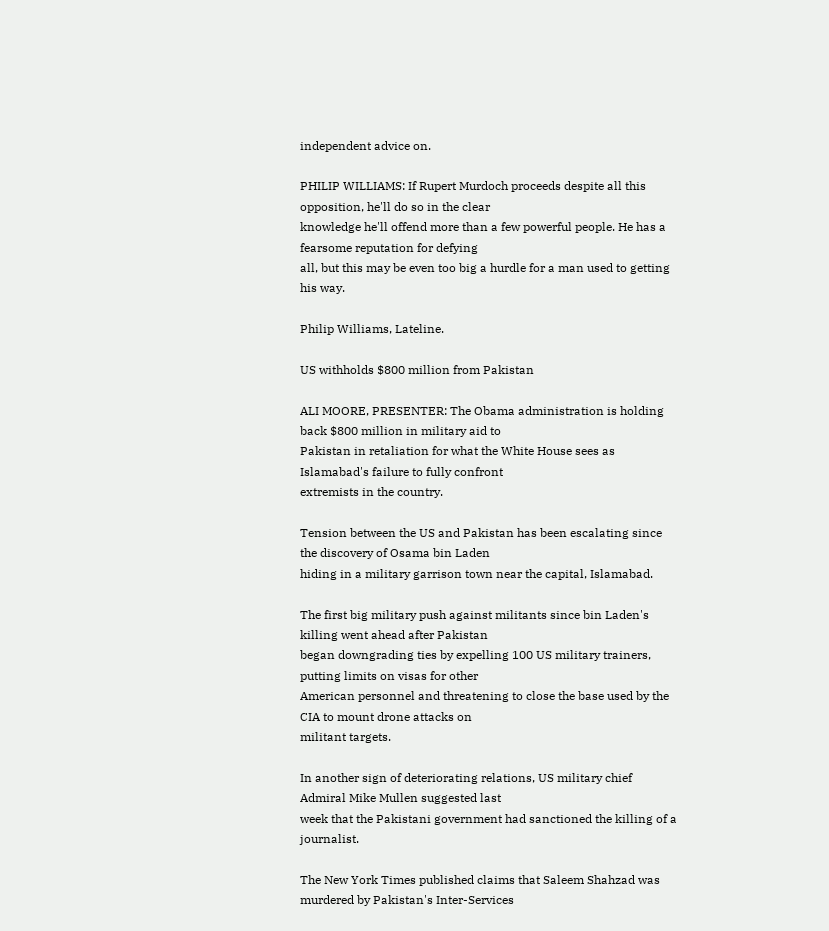independent advice on.

PHILIP WILLIAMS: If Rupert Murdoch proceeds despite all this opposition, he'll do so in the clear
knowledge he'll offend more than a few powerful people. He has a fearsome reputation for defying
all, but this may be even too big a hurdle for a man used to getting his way.

Philip Williams, Lateline.

US withholds $800 million from Pakistan

ALI MOORE, PRESENTER: The Obama administration is holding back $800 million in military aid to
Pakistan in retaliation for what the White House sees as Islamabad's failure to fully confront
extremists in the country.

Tension between the US and Pakistan has been escalating since the discovery of Osama bin Laden
hiding in a military garrison town near the capital, Islamabad.

The first big military push against militants since bin Laden's killing went ahead after Pakistan
began downgrading ties by expelling 100 US military trainers, putting limits on visas for other
American personnel and threatening to close the base used by the CIA to mount drone attacks on
militant targets.

In another sign of deteriorating relations, US military chief Admiral Mike Mullen suggested last
week that the Pakistani government had sanctioned the killing of a journalist.

The New York Times published claims that Saleem Shahzad was murdered by Pakistan's Inter-Services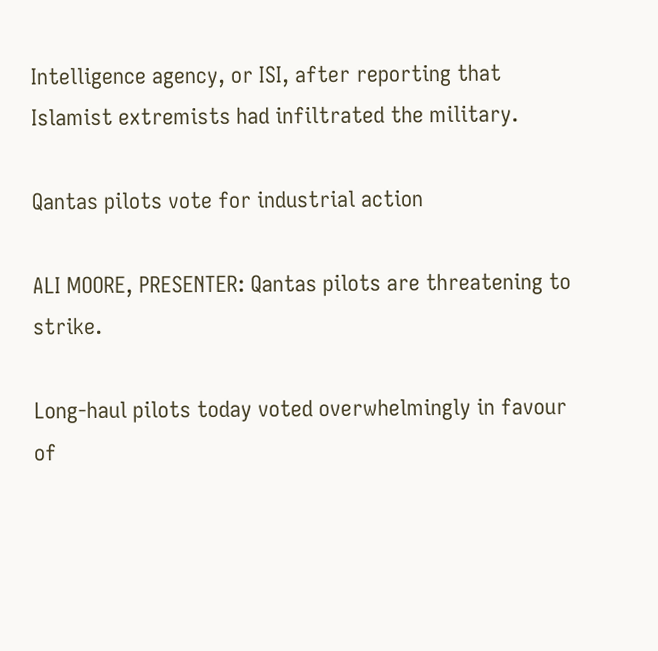Intelligence agency, or ISI, after reporting that Islamist extremists had infiltrated the military.

Qantas pilots vote for industrial action

ALI MOORE, PRESENTER: Qantas pilots are threatening to strike.

Long-haul pilots today voted overwhelmingly in favour of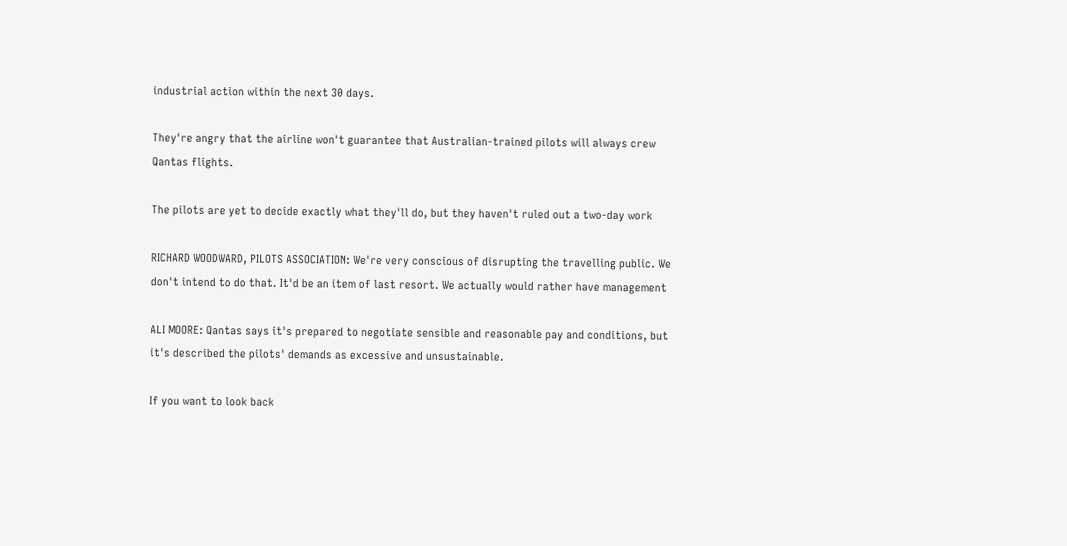industrial action within the next 30 days.

They're angry that the airline won't guarantee that Australian-trained pilots will always crew
Qantas flights.

The pilots are yet to decide exactly what they'll do, but they haven't ruled out a two-day work

RICHARD WOODWARD, PILOTS ASSOCIATION: We're very conscious of disrupting the travelling public. We
don't intend to do that. It'd be an item of last resort. We actually would rather have management

ALI MOORE: Qantas says it's prepared to negotiate sensible and reasonable pay and conditions, but
it's described the pilots' demands as excessive and unsustainable.

If you want to look back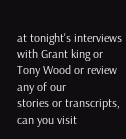at tonight's interviews with Grant king or Tony Wood or review any of our
stories or transcripts, can you visit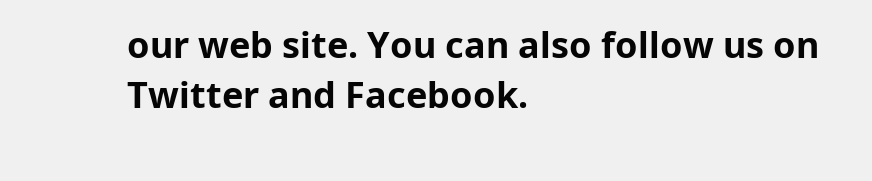our web site. You can also follow us on Twitter and Facebook.